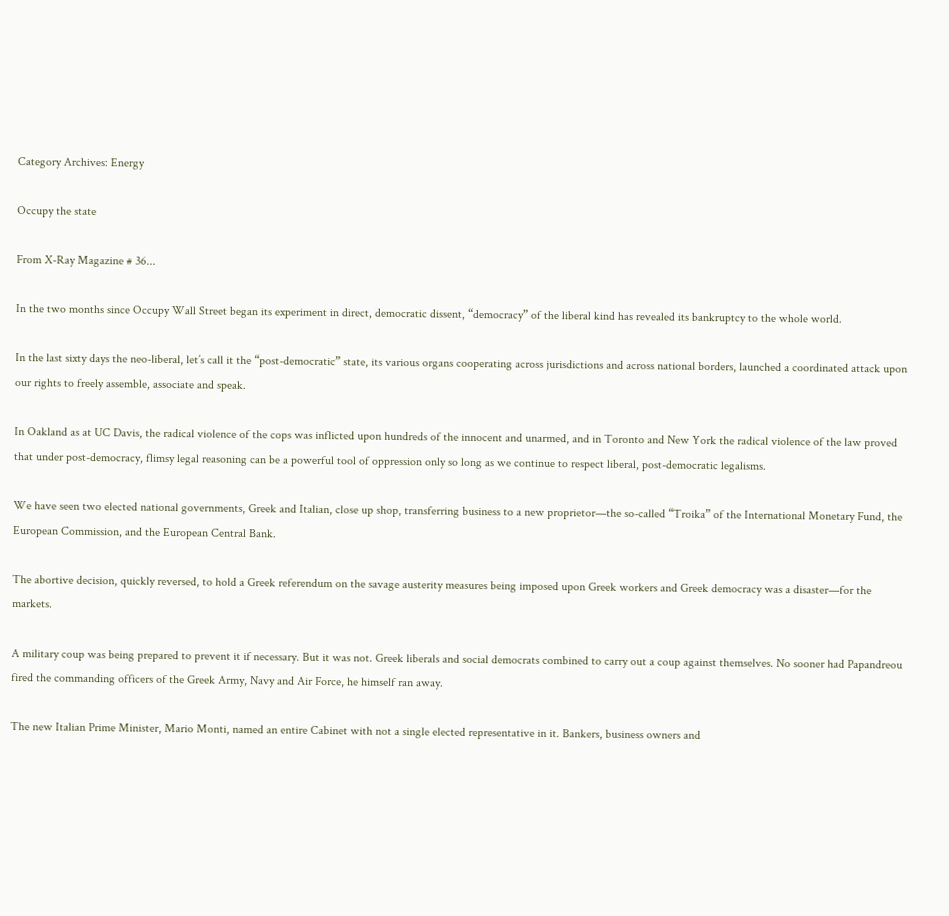Category Archives: Energy

Occupy the state

From X-Ray Magazine # 36...

In the two months since Occupy Wall Street began its experiment in direct, democratic dissent, “democracy” of the liberal kind has revealed its bankruptcy to the whole world.

In the last sixty days the neo-liberal, let’s call it the “post-democratic” state, its various organs cooperating across jurisdictions and across national borders, launched a coordinated attack upon our rights to freely assemble, associate and speak.

In Oakland as at UC Davis, the radical violence of the cops was inflicted upon hundreds of the innocent and unarmed, and in Toronto and New York the radical violence of the law proved that under post-democracy, flimsy legal reasoning can be a powerful tool of oppression only so long as we continue to respect liberal, post-democratic legalisms.

We have seen two elected national governments, Greek and Italian, close up shop, transferring business to a new proprietor—the so-called “Troika” of the International Monetary Fund, the European Commission, and the European Central Bank.

The abortive decision, quickly reversed, to hold a Greek referendum on the savage austerity measures being imposed upon Greek workers and Greek democracy was a disaster—for the markets.

A military coup was being prepared to prevent it if necessary. But it was not. Greek liberals and social democrats combined to carry out a coup against themselves. No sooner had Papandreou fired the commanding officers of the Greek Army, Navy and Air Force, he himself ran away.

The new Italian Prime Minister, Mario Monti, named an entire Cabinet with not a single elected representative in it. Bankers, business owners and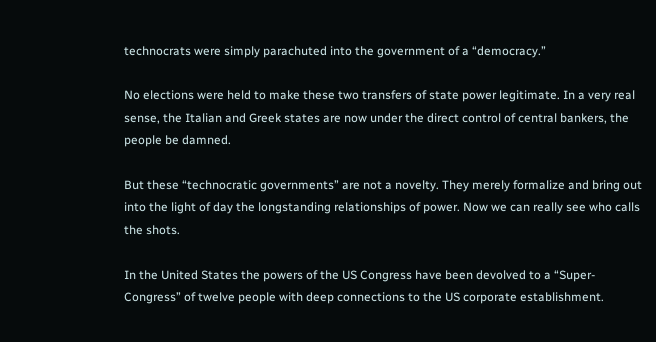technocrats were simply parachuted into the government of a “democracy.”

No elections were held to make these two transfers of state power legitimate. In a very real sense, the Italian and Greek states are now under the direct control of central bankers, the people be damned.

But these “technocratic governments” are not a novelty. They merely formalize and bring out into the light of day the longstanding relationships of power. Now we can really see who calls the shots.

In the United States the powers of the US Congress have been devolved to a “Super-Congress” of twelve people with deep connections to the US corporate establishment.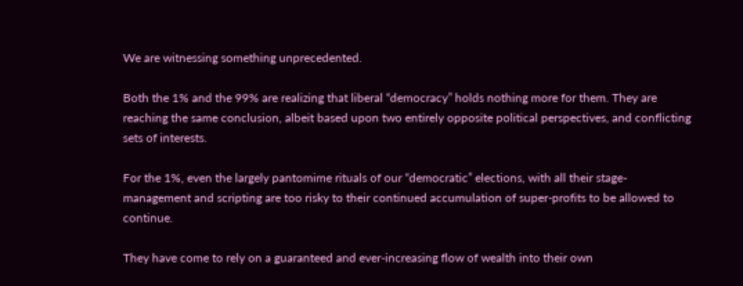We are witnessing something unprecedented.

Both the 1% and the 99% are realizing that liberal “democracy” holds nothing more for them. They are reaching the same conclusion, albeit based upon two entirely opposite political perspectives, and conflicting sets of interests.

For the 1%, even the largely pantomime rituals of our “democratic” elections, with all their stage-management and scripting are too risky to their continued accumulation of super-profits to be allowed to continue.

They have come to rely on a guaranteed and ever-increasing flow of wealth into their own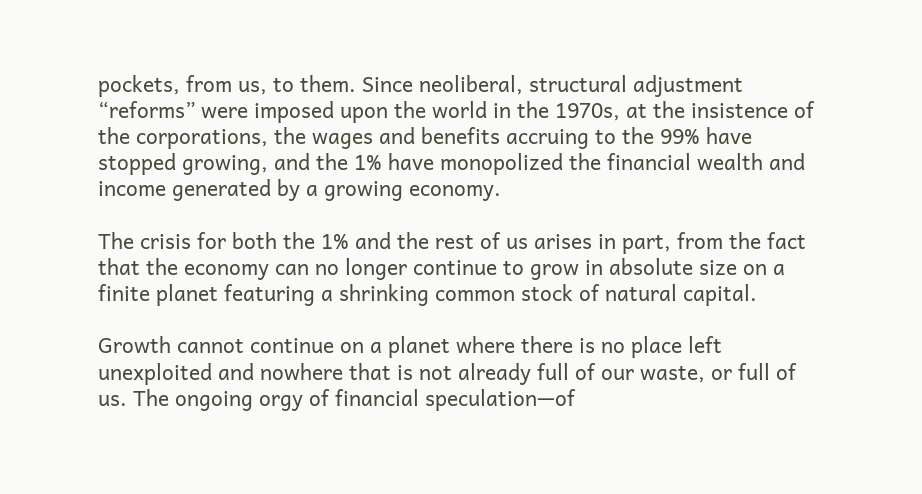pockets, from us, to them. Since neoliberal, structural adjustment “reforms” were imposed upon the world in the 1970s, at the insistence of the corporations, the wages and benefits accruing to the 99% have stopped growing, and the 1% have monopolized the financial wealth and income generated by a growing economy.

The crisis for both the 1% and the rest of us arises in part, from the fact that the economy can no longer continue to grow in absolute size on a finite planet featuring a shrinking common stock of natural capital.

Growth cannot continue on a planet where there is no place left unexploited and nowhere that is not already full of our waste, or full of us. The ongoing orgy of financial speculation—of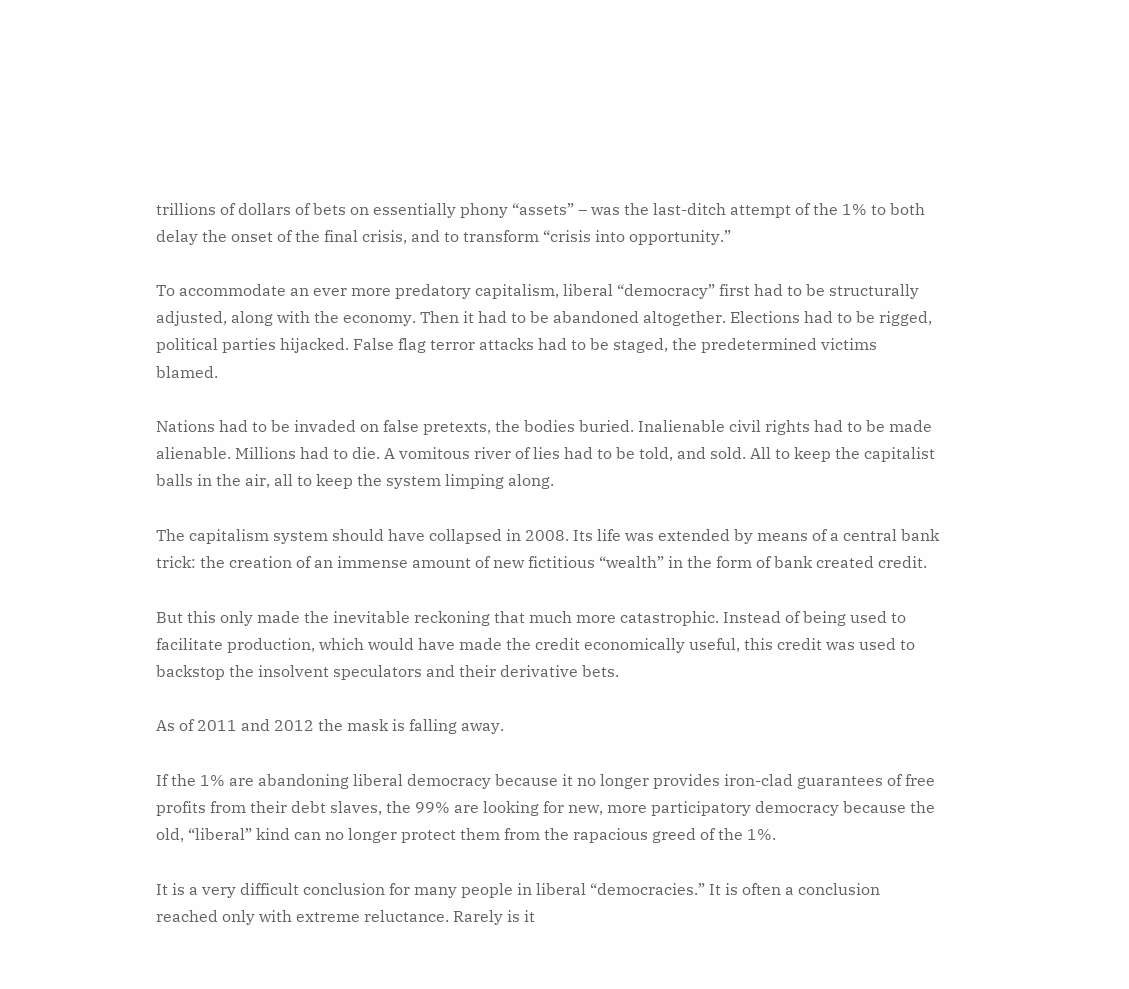trillions of dollars of bets on essentially phony “assets” – was the last-ditch attempt of the 1% to both delay the onset of the final crisis, and to transform “crisis into opportunity.”

To accommodate an ever more predatory capitalism, liberal “democracy” first had to be structurally adjusted, along with the economy. Then it had to be abandoned altogether. Elections had to be rigged, political parties hijacked. False flag terror attacks had to be staged, the predetermined victims blamed.

Nations had to be invaded on false pretexts, the bodies buried. Inalienable civil rights had to be made alienable. Millions had to die. A vomitous river of lies had to be told, and sold. All to keep the capitalist balls in the air, all to keep the system limping along.

The capitalism system should have collapsed in 2008. Its life was extended by means of a central bank trick: the creation of an immense amount of new fictitious “wealth” in the form of bank created credit.

But this only made the inevitable reckoning that much more catastrophic. Instead of being used to facilitate production, which would have made the credit economically useful, this credit was used to backstop the insolvent speculators and their derivative bets.

As of 2011 and 2012 the mask is falling away.

If the 1% are abandoning liberal democracy because it no longer provides iron-clad guarantees of free profits from their debt slaves, the 99% are looking for new, more participatory democracy because the old, “liberal” kind can no longer protect them from the rapacious greed of the 1%.

It is a very difficult conclusion for many people in liberal “democracies.” It is often a conclusion reached only with extreme reluctance. Rarely is it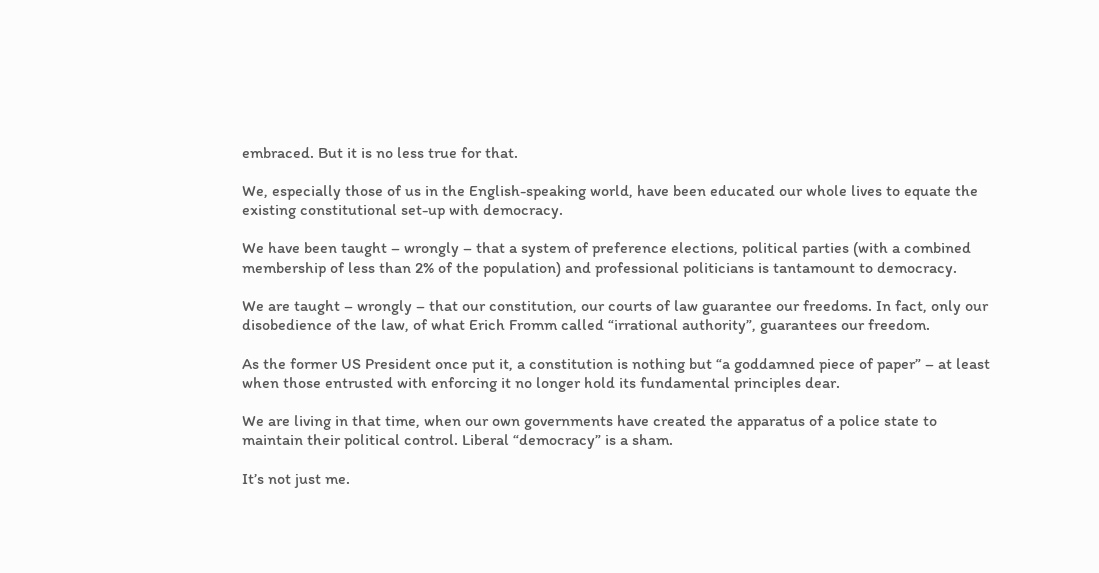embraced. But it is no less true for that.

We, especially those of us in the English-speaking world, have been educated our whole lives to equate the existing constitutional set-up with democracy.

We have been taught – wrongly – that a system of preference elections, political parties (with a combined membership of less than 2% of the population) and professional politicians is tantamount to democracy.

We are taught – wrongly – that our constitution, our courts of law guarantee our freedoms. In fact, only our disobedience of the law, of what Erich Fromm called “irrational authority”, guarantees our freedom.

As the former US President once put it, a constitution is nothing but “a goddamned piece of paper” – at least when those entrusted with enforcing it no longer hold its fundamental principles dear.

We are living in that time, when our own governments have created the apparatus of a police state to maintain their political control. Liberal “democracy” is a sham.

It’s not just me.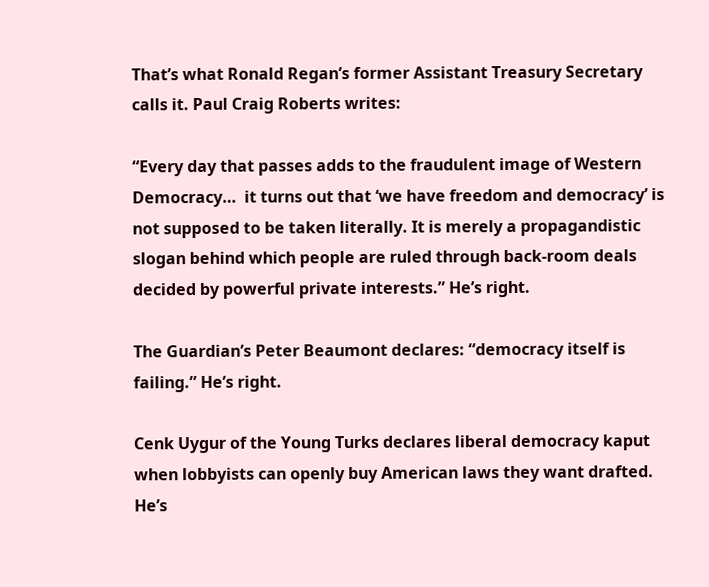That’s what Ronald Regan’s former Assistant Treasury Secretary calls it. Paul Craig Roberts writes:

“Every day that passes adds to the fraudulent image of Western Democracy…  it turns out that ‘we have freedom and democracy’ is not supposed to be taken literally. It is merely a propagandistic slogan behind which people are ruled through back-room deals decided by powerful private interests.” He’s right.

The Guardian’s Peter Beaumont declares: “democracy itself is failing.” He’s right.

Cenk Uygur of the Young Turks declares liberal democracy kaput when lobbyists can openly buy American laws they want drafted. He’s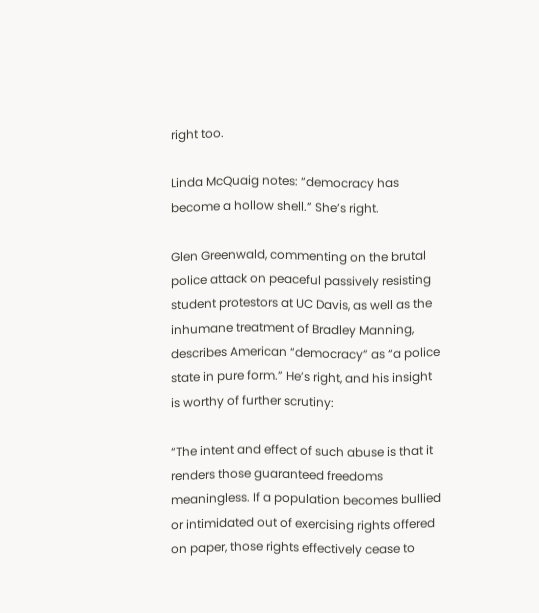right too.

Linda McQuaig notes: “democracy has become a hollow shell.” She’s right.

Glen Greenwald, commenting on the brutal police attack on peaceful passively resisting student protestors at UC Davis, as well as the inhumane treatment of Bradley Manning, describes American “democracy” as “a police state in pure form.” He’s right, and his insight is worthy of further scrutiny:

“The intent and effect of such abuse is that it renders those guaranteed freedoms meaningless. If a population becomes bullied or intimidated out of exercising rights offered on paper, those rights effectively cease to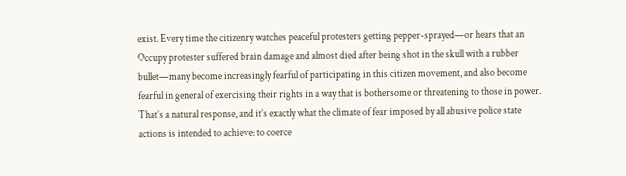exist. Every time the citizenry watches peaceful protesters getting pepper-sprayed—or hears that an Occupy protester suffered brain damage and almost died after being shot in the skull with a rubber bullet—many become increasingly fearful of participating in this citizen movement, and also become fearful in general of exercising their rights in a way that is bothersome or threatening to those in power. That’s a natural response, and it’s exactly what the climate of fear imposed by all abusive police state actions is intended to achieve: to coerce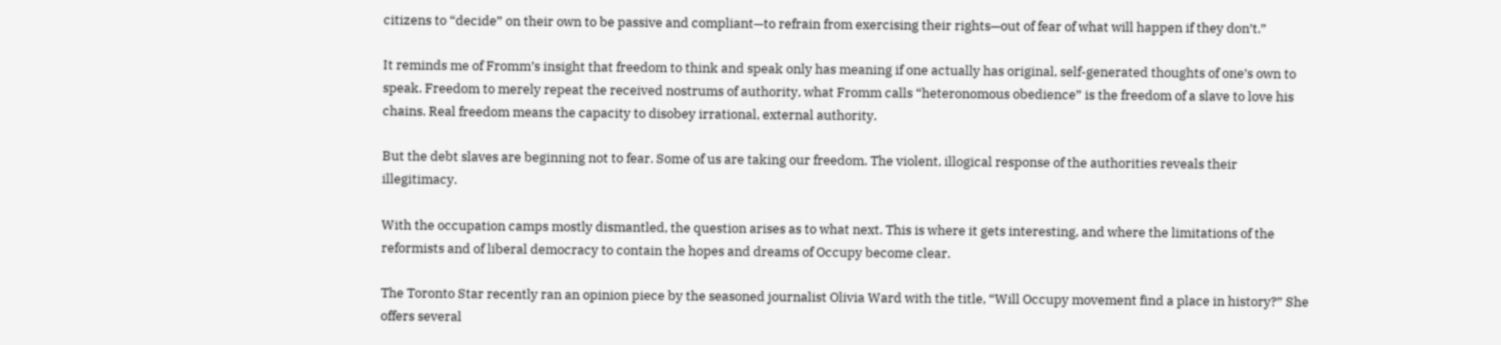citizens to “decide” on their own to be passive and compliant—to refrain from exercising their rights—out of fear of what will happen if they don’t.”

It reminds me of Fromm’s insight that freedom to think and speak only has meaning if one actually has original, self-generated thoughts of one’s own to speak. Freedom to merely repeat the received nostrums of authority, what Fromm calls “heteronomous obedience” is the freedom of a slave to love his chains. Real freedom means the capacity to disobey irrational, external authority.

But the debt slaves are beginning not to fear. Some of us are taking our freedom. The violent, illogical response of the authorities reveals their illegitimacy.

With the occupation camps mostly dismantled, the question arises as to what next. This is where it gets interesting, and where the limitations of the reformists and of liberal democracy to contain the hopes and dreams of Occupy become clear.

The Toronto Star recently ran an opinion piece by the seasoned journalist Olivia Ward with the title, “Will Occupy movement find a place in history?” She offers several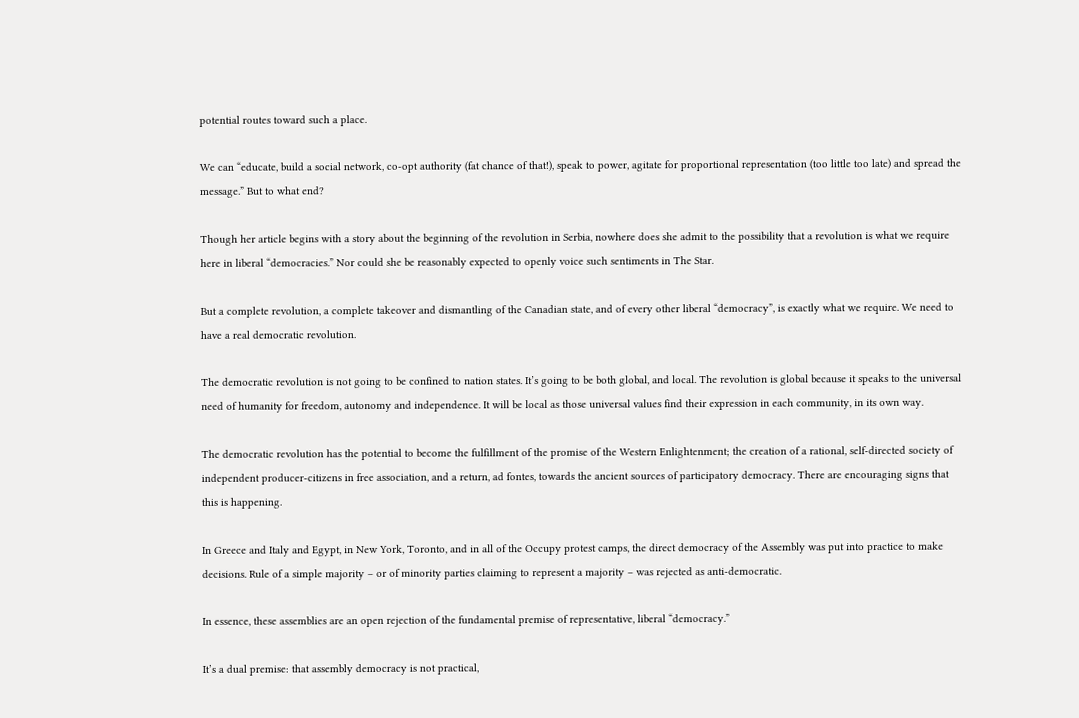potential routes toward such a place.

We can “educate, build a social network, co-opt authority (fat chance of that!), speak to power, agitate for proportional representation (too little too late) and spread the message.” But to what end?

Though her article begins with a story about the beginning of the revolution in Serbia, nowhere does she admit to the possibility that a revolution is what we require here in liberal “democracies.” Nor could she be reasonably expected to openly voice such sentiments in The Star.

But a complete revolution, a complete takeover and dismantling of the Canadian state, and of every other liberal “democracy”, is exactly what we require. We need to have a real democratic revolution.

The democratic revolution is not going to be confined to nation states. It’s going to be both global, and local. The revolution is global because it speaks to the universal need of humanity for freedom, autonomy and independence. It will be local as those universal values find their expression in each community, in its own way.

The democratic revolution has the potential to become the fulfillment of the promise of the Western Enlightenment; the creation of a rational, self-directed society of independent producer-citizens in free association, and a return, ad fontes, towards the ancient sources of participatory democracy. There are encouraging signs that this is happening.

In Greece and Italy and Egypt, in New York, Toronto, and in all of the Occupy protest camps, the direct democracy of the Assembly was put into practice to make decisions. Rule of a simple majority – or of minority parties claiming to represent a majority – was rejected as anti-democratic.

In essence, these assemblies are an open rejection of the fundamental premise of representative, liberal “democracy.”

It’s a dual premise: that assembly democracy is not practical,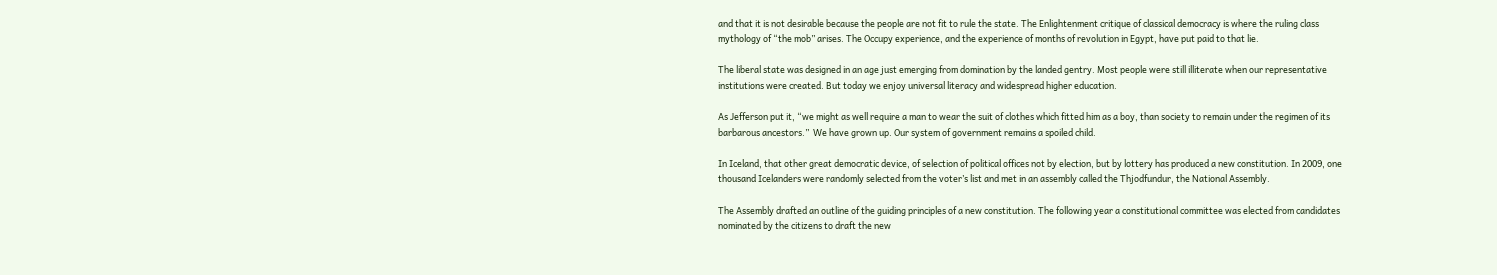and that it is not desirable because the people are not fit to rule the state. The Enlightenment critique of classical democracy is where the ruling class mythology of “the mob” arises. The Occupy experience, and the experience of months of revolution in Egypt, have put paid to that lie.

The liberal state was designed in an age just emerging from domination by the landed gentry. Most people were still illiterate when our representative institutions were created. But today we enjoy universal literacy and widespread higher education.

As Jefferson put it, “we might as well require a man to wear the suit of clothes which fitted him as a boy, than society to remain under the regimen of its barbarous ancestors.”  We have grown up. Our system of government remains a spoiled child.

In Iceland, that other great democratic device, of selection of political offices not by election, but by lottery has produced a new constitution. In 2009, one thousand Icelanders were randomly selected from the voter’s list and met in an assembly called the Thjodfundur, the National Assembly.

The Assembly drafted an outline of the guiding principles of a new constitution. The following year a constitutional committee was elected from candidates nominated by the citizens to draft the new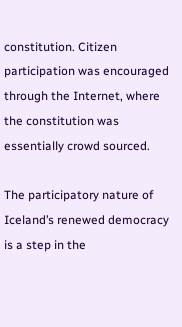constitution. Citizen participation was encouraged through the Internet, where the constitution was essentially crowd sourced.

The participatory nature of Iceland’s renewed democracy is a step in the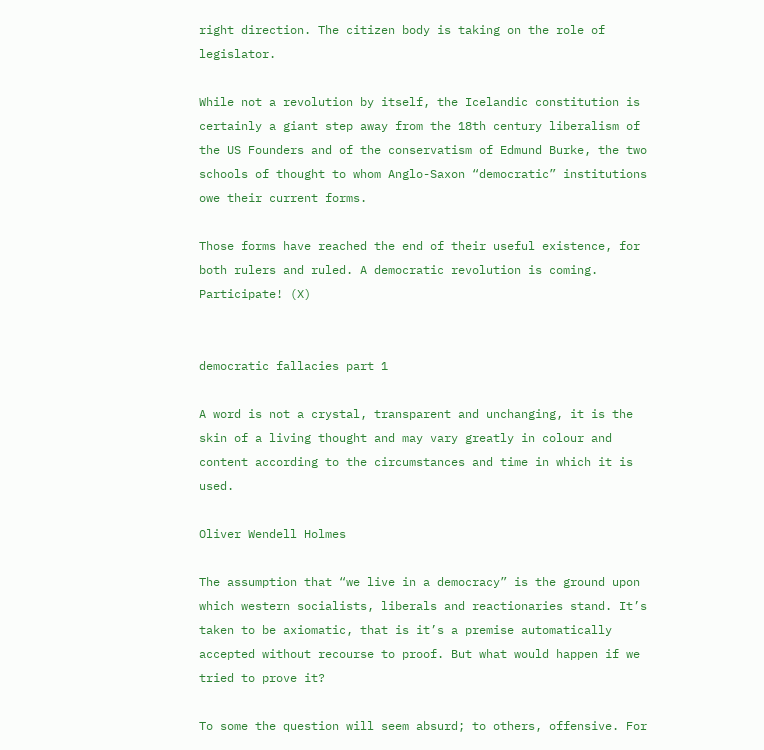right direction. The citizen body is taking on the role of legislator.

While not a revolution by itself, the Icelandic constitution is certainly a giant step away from the 18th century liberalism of the US Founders and of the conservatism of Edmund Burke, the two schools of thought to whom Anglo-Saxon “democratic” institutions owe their current forms.

Those forms have reached the end of their useful existence, for both rulers and ruled. A democratic revolution is coming. Participate! (X)


democratic fallacies part 1

A word is not a crystal, transparent and unchanging, it is the skin of a living thought and may vary greatly in colour and content according to the circumstances and time in which it is used.

Oliver Wendell Holmes

The assumption that “we live in a democracy” is the ground upon which western socialists, liberals and reactionaries stand. It’s taken to be axiomatic, that is it’s a premise automatically accepted without recourse to proof. But what would happen if we tried to prove it?

To some the question will seem absurd; to others, offensive. For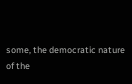some, the democratic nature of the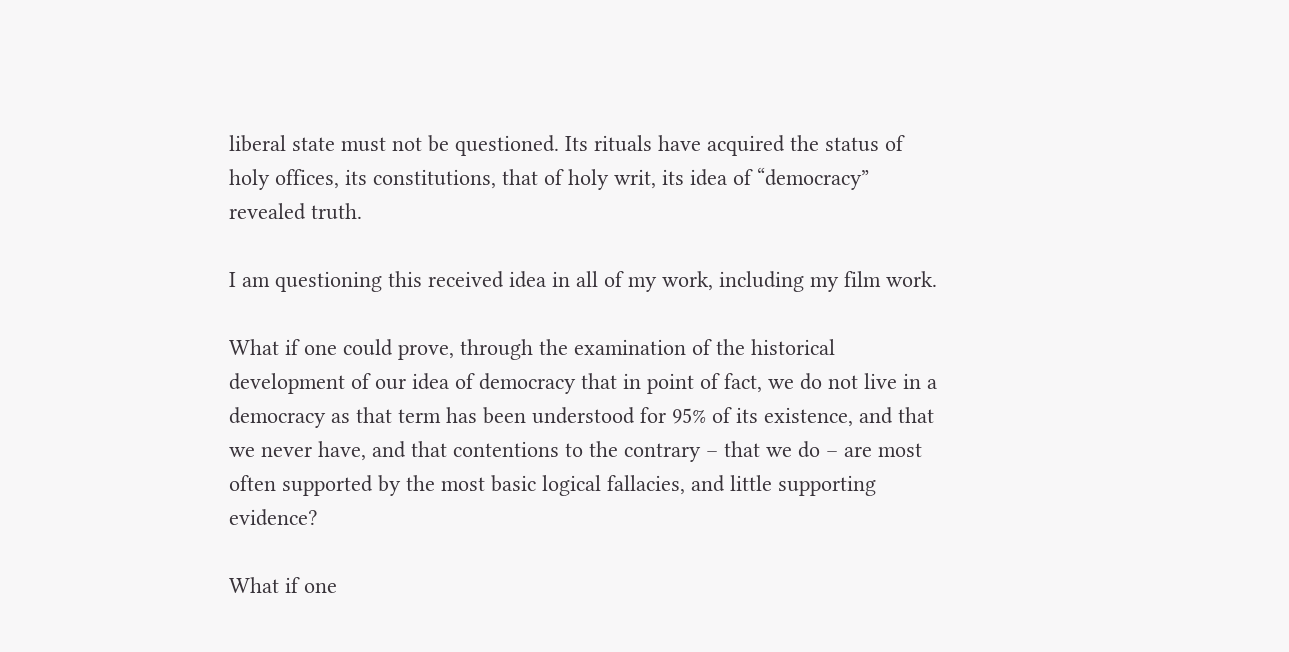liberal state must not be questioned. Its rituals have acquired the status of holy offices, its constitutions, that of holy writ, its idea of “democracy” revealed truth.

I am questioning this received idea in all of my work, including my film work.

What if one could prove, through the examination of the historical development of our idea of democracy that in point of fact, we do not live in a democracy as that term has been understood for 95% of its existence, and that we never have, and that contentions to the contrary – that we do – are most often supported by the most basic logical fallacies, and little supporting evidence?

What if one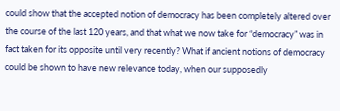could show that the accepted notion of democracy has been completely altered over the course of the last 120 years, and that what we now take for “democracy” was in fact taken for its opposite until very recently? What if ancient notions of democracy could be shown to have new relevance today, when our supposedly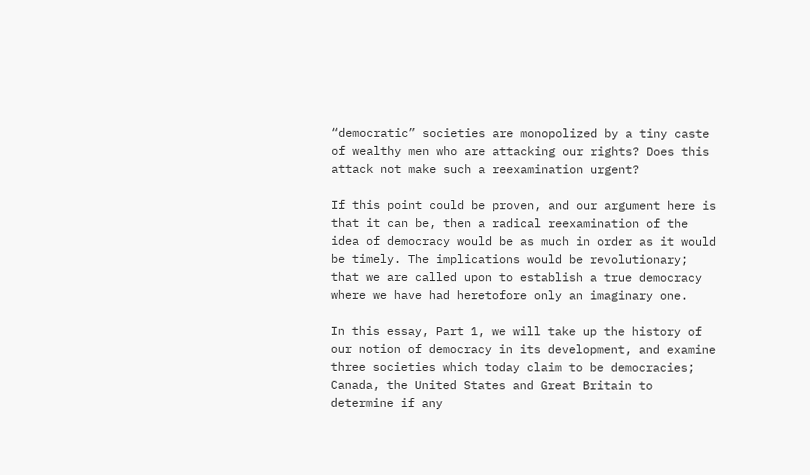“democratic” societies are monopolized by a tiny caste of wealthy men who are attacking our rights? Does this attack not make such a reexamination urgent?

If this point could be proven, and our argument here is that it can be, then a radical reexamination of the idea of democracy would be as much in order as it would be timely. The implications would be revolutionary; that we are called upon to establish a true democracy where we have had heretofore only an imaginary one.

In this essay, Part 1, we will take up the history of our notion of democracy in its development, and examine three societies which today claim to be democracies; Canada, the United States and Great Britain to determine if any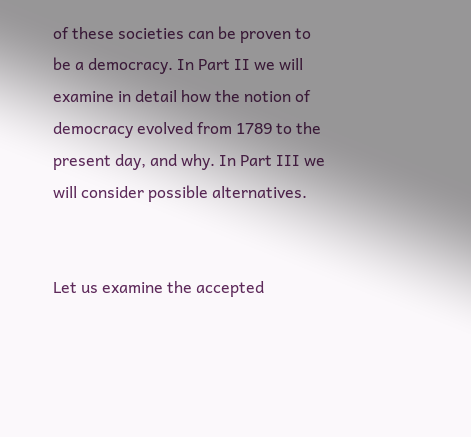of these societies can be proven to be a democracy. In Part II we will examine in detail how the notion of democracy evolved from 1789 to the present day, and why. In Part III we will consider possible alternatives.


Let us examine the accepted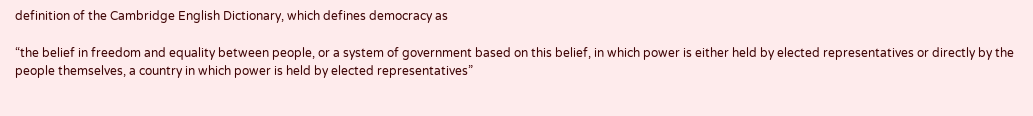definition of the Cambridge English Dictionary, which defines democracy as

“the belief in freedom and equality between people, or a system of government based on this belief, in which power is either held by elected representatives or directly by the people themselves, a country in which power is held by elected representatives”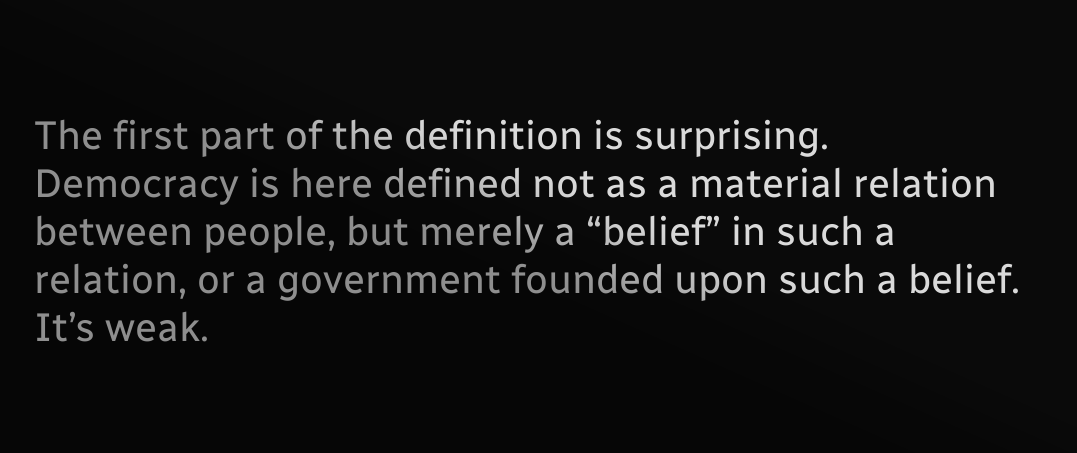The first part of the definition is surprising. Democracy is here defined not as a material relation between people, but merely a “belief” in such a relation, or a government founded upon such a belief. It’s weak.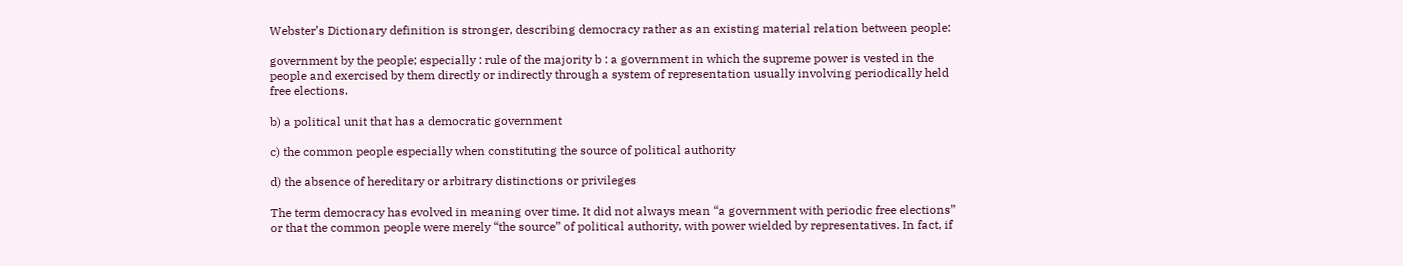Webster’s Dictionary definition is stronger, describing democracy rather as an existing material relation between people:

government by the people; especially : rule of the majority b : a government in which the supreme power is vested in the people and exercised by them directly or indirectly through a system of representation usually involving periodically held free elections.

b) a political unit that has a democratic government

c) the common people especially when constituting the source of political authority

d) the absence of hereditary or arbitrary distinctions or privileges

The term democracy has evolved in meaning over time. It did not always mean “a government with periodic free elections” or that the common people were merely “the source” of political authority, with power wielded by representatives. In fact, if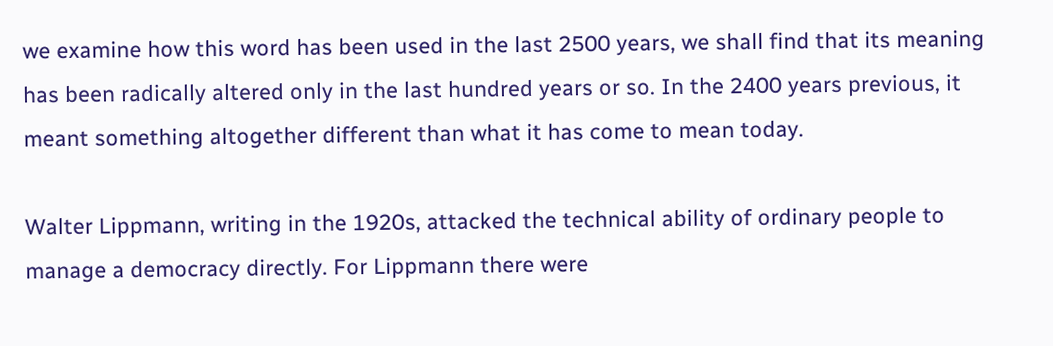we examine how this word has been used in the last 2500 years, we shall find that its meaning has been radically altered only in the last hundred years or so. In the 2400 years previous, it meant something altogether different than what it has come to mean today.

Walter Lippmann, writing in the 1920s, attacked the technical ability of ordinary people to manage a democracy directly. For Lippmann there were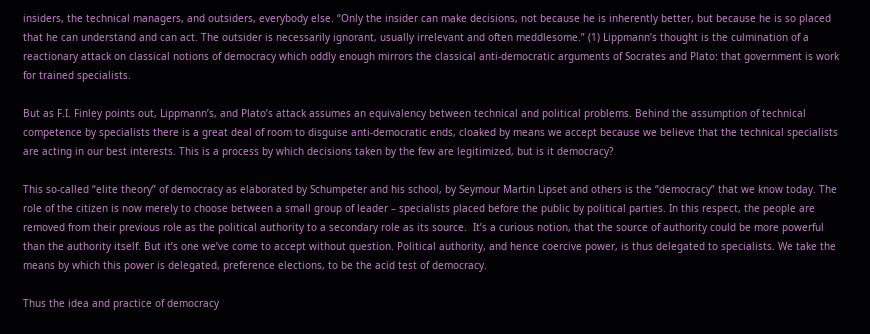insiders, the technical managers, and outsiders, everybody else. “Only the insider can make decisions, not because he is inherently better, but because he is so placed that he can understand and can act. The outsider is necessarily ignorant, usually irrelevant and often meddlesome.” (1) Lippmann’s thought is the culmination of a reactionary attack on classical notions of democracy which oddly enough mirrors the classical anti-democratic arguments of Socrates and Plato: that government is work for trained specialists.

But as F.I. Finley points out, Lippmann’s, and Plato’s attack assumes an equivalency between technical and political problems. Behind the assumption of technical competence by specialists there is a great deal of room to disguise anti-democratic ends, cloaked by means we accept because we believe that the technical specialists are acting in our best interests. This is a process by which decisions taken by the few are legitimized, but is it democracy?

This so-called “elite theory” of democracy as elaborated by Schumpeter and his school, by Seymour Martin Lipset and others is the “democracy” that we know today. The role of the citizen is now merely to choose between a small group of leader – specialists placed before the public by political parties. In this respect, the people are removed from their previous role as the political authority to a secondary role as its source.  It’s a curious notion, that the source of authority could be more powerful than the authority itself. But it’s one we’ve come to accept without question. Political authority, and hence coercive power, is thus delegated to specialists. We take the means by which this power is delegated, preference elections, to be the acid test of democracy.

Thus the idea and practice of democracy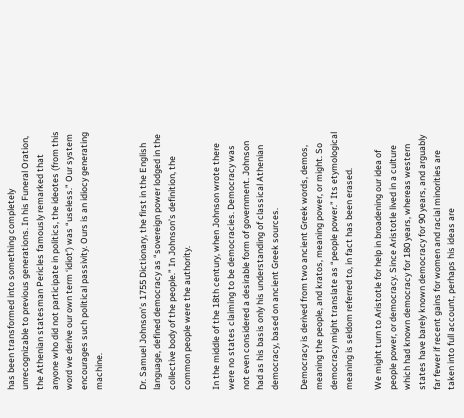has been transformed into something completely unrecognizable to previous generations. In his Funeral Oration, the Athenian statesman Pericles famously remarked that anyone who did not participate in politics, the ideotes (from this word we derive our own term ‘idiot’) was “useless.” Our system encourages such political passivity. Ours is an idiocy generating machine.


Dr. Samuel Johnson’s 1755 Dictionary, the first in the English language, defined democracy as “sovereign power lodged in the collective body of the people.” In Johnson’s definition, the common people were the authority.

In the middle of the 18th century, when Johnson wrote there were no states claiming to be democracies. Democracy was not even considered a desirable form of government. Johnson had as his basis only his understanding of classical Athenian democracy, based on ancient Greek sources.

Democracy is derived from two ancient Greek words, demos, meaning the people, and kratos, meaning power, or might. So democracy might translate as “people power.” Its etymological meaning is seldom referred to, in fact has been erased.

We might turn to Aristotle for help in broadening our idea of people power, or democracy. Since Aristotle lived in a culture which had known democracy for 180 years, whereas western states have barely known democracy for 90 years, and arguably far fewer if recent gains for women and racial minorities are taken into full account, perhaps his ideas are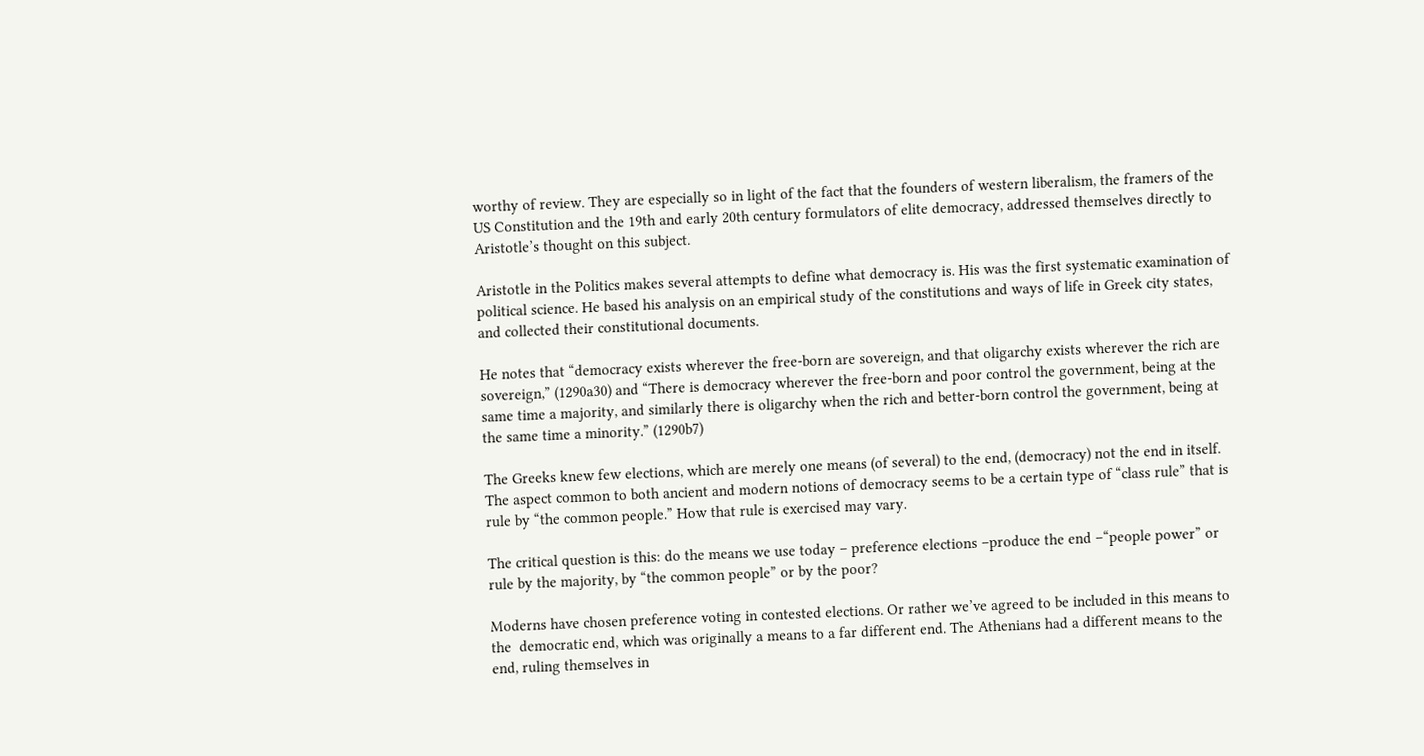worthy of review. They are especially so in light of the fact that the founders of western liberalism, the framers of the US Constitution and the 19th and early 20th century formulators of elite democracy, addressed themselves directly to Aristotle’s thought on this subject.

Aristotle in the Politics makes several attempts to define what democracy is. His was the first systematic examination of political science. He based his analysis on an empirical study of the constitutions and ways of life in Greek city states, and collected their constitutional documents.

He notes that “democracy exists wherever the free-born are sovereign, and that oligarchy exists wherever the rich are sovereign,” (1290a30) and “There is democracy wherever the free-born and poor control the government, being at the same time a majority, and similarly there is oligarchy when the rich and better-born control the government, being at the same time a minority.” (1290b7)

The Greeks knew few elections, which are merely one means (of several) to the end, (democracy) not the end in itself. The aspect common to both ancient and modern notions of democracy seems to be a certain type of “class rule” that is rule by “the common people.” How that rule is exercised may vary.

The critical question is this: do the means we use today – preference elections –produce the end –“people power” or rule by the majority, by “the common people” or by the poor?

Moderns have chosen preference voting in contested elections. Or rather we’ve agreed to be included in this means to the  democratic end, which was originally a means to a far different end. The Athenians had a different means to the end, ruling themselves in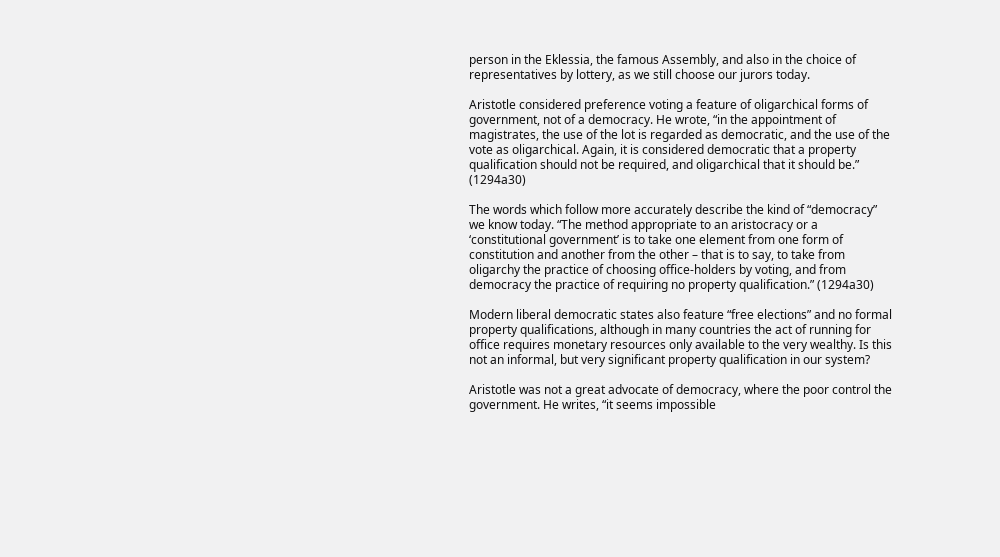person in the Eklessia, the famous Assembly, and also in the choice of representatives by lottery, as we still choose our jurors today.

Aristotle considered preference voting a feature of oligarchical forms of government, not of a democracy. He wrote, “in the appointment of magistrates, the use of the lot is regarded as democratic, and the use of the vote as oligarchical. Again, it is considered democratic that a property qualification should not be required, and oligarchical that it should be.” (1294a30)

The words which follow more accurately describe the kind of “democracy” we know today. “The method appropriate to an aristocracy or a ‘constitutional government’ is to take one element from one form of constitution and another from the other – that is to say, to take from oligarchy the practice of choosing office-holders by voting, and from democracy the practice of requiring no property qualification.” (1294a30)

Modern liberal democratic states also feature “free elections” and no formal property qualifications, although in many countries the act of running for office requires monetary resources only available to the very wealthy. Is this not an informal, but very significant property qualification in our system?

Aristotle was not a great advocate of democracy, where the poor control the government. He writes, “it seems impossible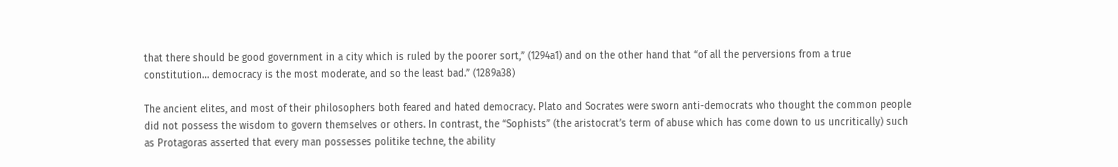that there should be good government in a city which is ruled by the poorer sort,” (1294a1) and on the other hand that “of all the perversions from a true constitution… democracy is the most moderate, and so the least bad.” (1289a38)

The ancient elites, and most of their philosophers both feared and hated democracy. Plato and Socrates were sworn anti-democrats who thought the common people did not possess the wisdom to govern themselves or others. In contrast, the “Sophists” (the aristocrat’s term of abuse which has come down to us uncritically) such as Protagoras asserted that every man possesses politike techne, the ability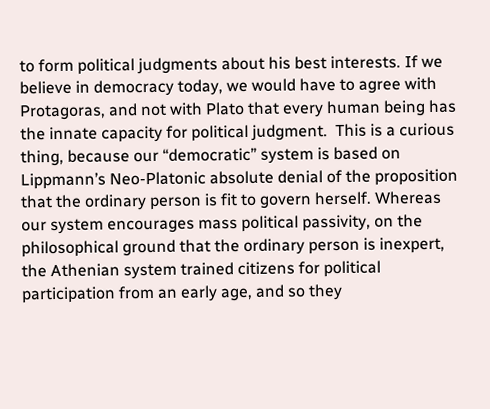to form political judgments about his best interests. If we believe in democracy today, we would have to agree with Protagoras, and not with Plato that every human being has the innate capacity for political judgment.  This is a curious thing, because our “democratic” system is based on Lippmann’s Neo-Platonic absolute denial of the proposition that the ordinary person is fit to govern herself. Whereas our system encourages mass political passivity, on the philosophical ground that the ordinary person is inexpert, the Athenian system trained citizens for political participation from an early age, and so they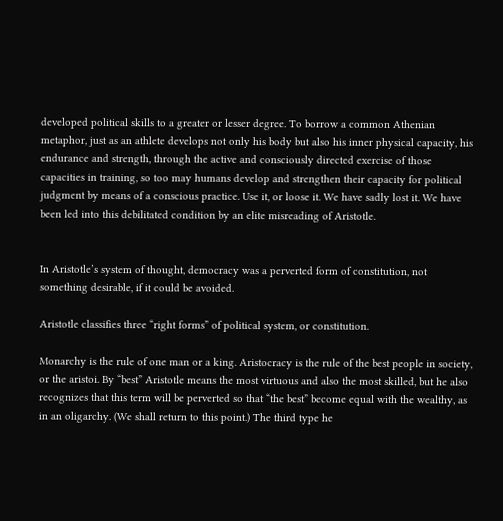developed political skills to a greater or lesser degree. To borrow a common Athenian metaphor, just as an athlete develops not only his body but also his inner physical capacity, his endurance and strength, through the active and consciously directed exercise of those capacities in training, so too may humans develop and strengthen their capacity for political judgment by means of a conscious practice. Use it, or loose it. We have sadly lost it. We have been led into this debilitated condition by an elite misreading of Aristotle.


In Aristotle’s system of thought, democracy was a perverted form of constitution, not something desirable, if it could be avoided.

Aristotle classifies three “right forms” of political system, or constitution.

Monarchy is the rule of one man or a king. Aristocracy is the rule of the best people in society, or the aristoi. By “best” Aristotle means the most virtuous and also the most skilled, but he also recognizes that this term will be perverted so that “the best” become equal with the wealthy, as in an oligarchy. (We shall return to this point.) The third type he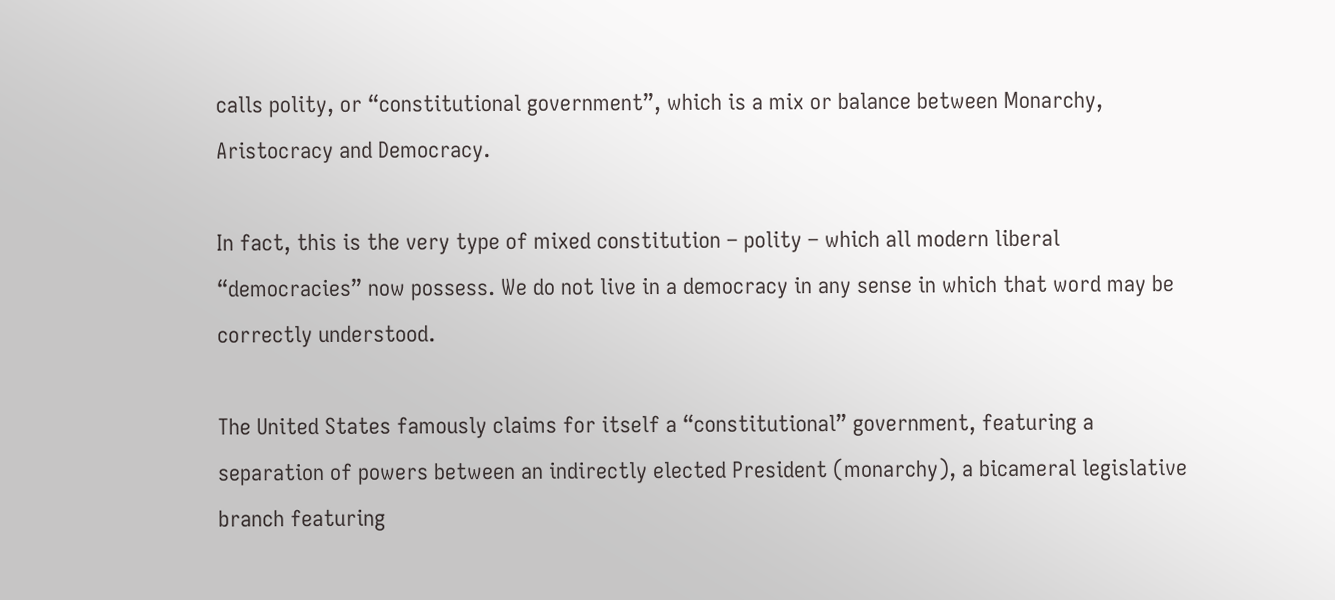calls polity, or “constitutional government”, which is a mix or balance between Monarchy, Aristocracy and Democracy.

In fact, this is the very type of mixed constitution – polity – which all modern liberal “democracies” now possess. We do not live in a democracy in any sense in which that word may be correctly understood.

The United States famously claims for itself a “constitutional” government, featuring a separation of powers between an indirectly elected President (monarchy), a bicameral legislative branch featuring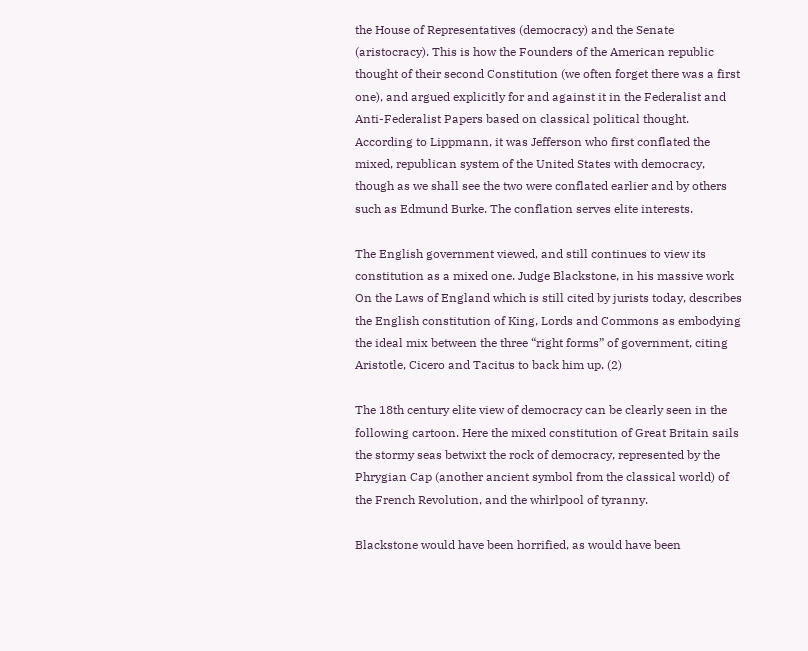the House of Representatives (democracy) and the Senate (aristocracy). This is how the Founders of the American republic thought of their second Constitution (we often forget there was a first one), and argued explicitly for and against it in the Federalist and Anti-Federalist Papers based on classical political thought. According to Lippmann, it was Jefferson who first conflated the mixed, republican system of the United States with democracy, though as we shall see the two were conflated earlier and by others such as Edmund Burke. The conflation serves elite interests.

The English government viewed, and still continues to view its constitution as a mixed one. Judge Blackstone, in his massive work On the Laws of England which is still cited by jurists today, describes the English constitution of King, Lords and Commons as embodying the ideal mix between the three “right forms” of government, citing Aristotle, Cicero and Tacitus to back him up. (2)

The 18th century elite view of democracy can be clearly seen in the following cartoon. Here the mixed constitution of Great Britain sails the stormy seas betwixt the rock of democracy, represented by the Phrygian Cap (another ancient symbol from the classical world) of the French Revolution, and the whirlpool of tyranny.

Blackstone would have been horrified, as would have been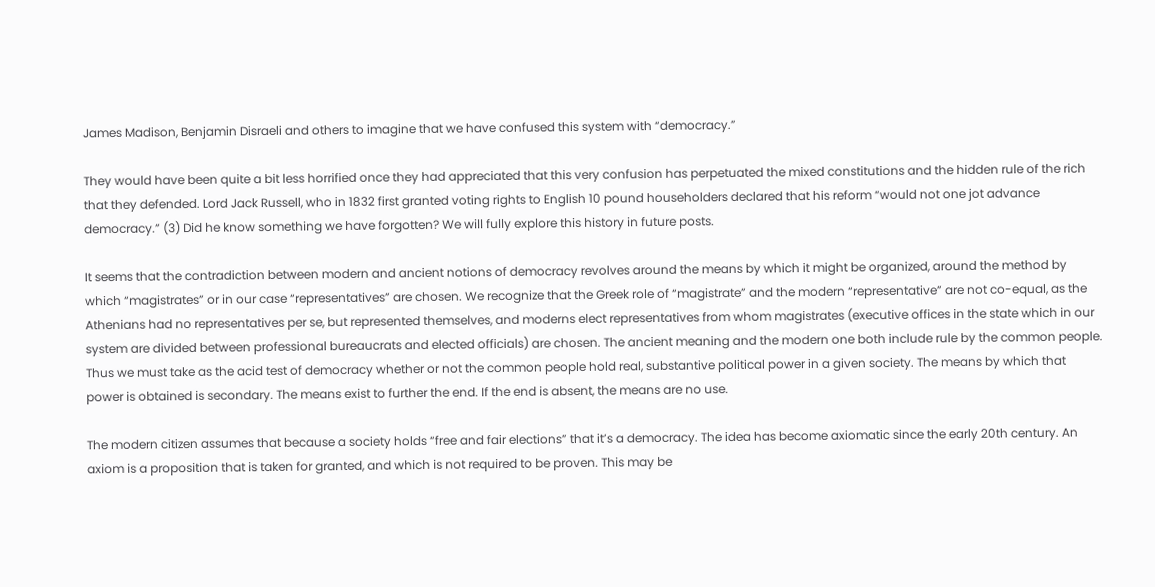James Madison, Benjamin Disraeli and others to imagine that we have confused this system with “democracy.”

They would have been quite a bit less horrified once they had appreciated that this very confusion has perpetuated the mixed constitutions and the hidden rule of the rich that they defended. Lord Jack Russell, who in 1832 first granted voting rights to English 10 pound householders declared that his reform “would not one jot advance democracy.” (3) Did he know something we have forgotten? We will fully explore this history in future posts.

It seems that the contradiction between modern and ancient notions of democracy revolves around the means by which it might be organized, around the method by which “magistrates” or in our case “representatives” are chosen. We recognize that the Greek role of “magistrate” and the modern “representative” are not co-equal, as the Athenians had no representatives per se, but represented themselves, and moderns elect representatives from whom magistrates (executive offices in the state which in our system are divided between professional bureaucrats and elected officials) are chosen. The ancient meaning and the modern one both include rule by the common people. Thus we must take as the acid test of democracy whether or not the common people hold real, substantive political power in a given society. The means by which that power is obtained is secondary. The means exist to further the end. If the end is absent, the means are no use.

The modern citizen assumes that because a society holds “free and fair elections” that it’s a democracy. The idea has become axiomatic since the early 20th century. An axiom is a proposition that is taken for granted, and which is not required to be proven. This may be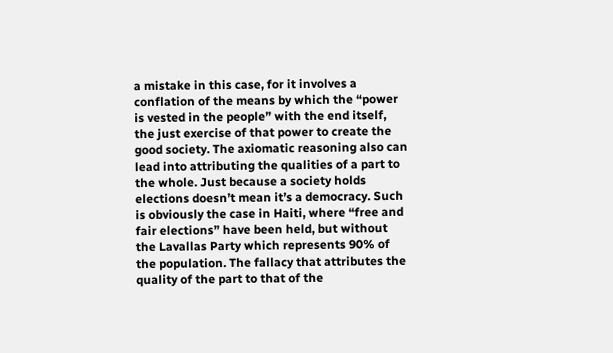a mistake in this case, for it involves a conflation of the means by which the “power is vested in the people” with the end itself, the just exercise of that power to create the good society. The axiomatic reasoning also can lead into attributing the qualities of a part to the whole. Just because a society holds elections doesn’t mean it’s a democracy. Such is obviously the case in Haiti, where “free and fair elections” have been held, but without the Lavallas Party which represents 90% of the population. The fallacy that attributes the quality of the part to that of the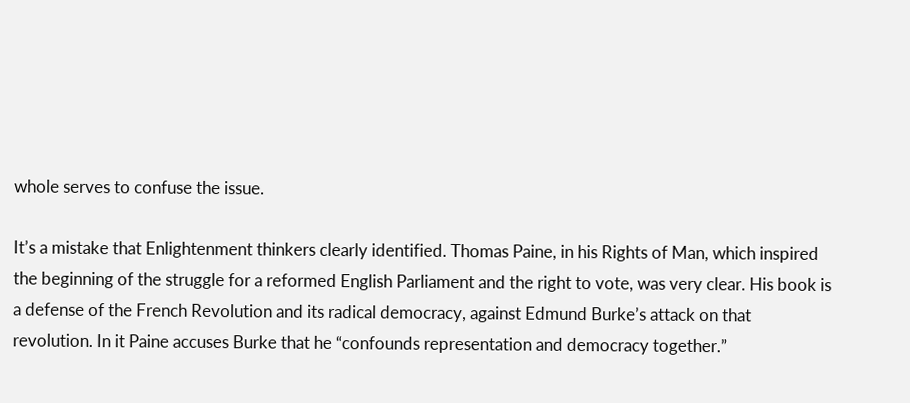whole serves to confuse the issue.

It’s a mistake that Enlightenment thinkers clearly identified. Thomas Paine, in his Rights of Man, which inspired the beginning of the struggle for a reformed English Parliament and the right to vote, was very clear. His book is a defense of the French Revolution and its radical democracy, against Edmund Burke’s attack on that revolution. In it Paine accuses Burke that he “confounds representation and democracy together.”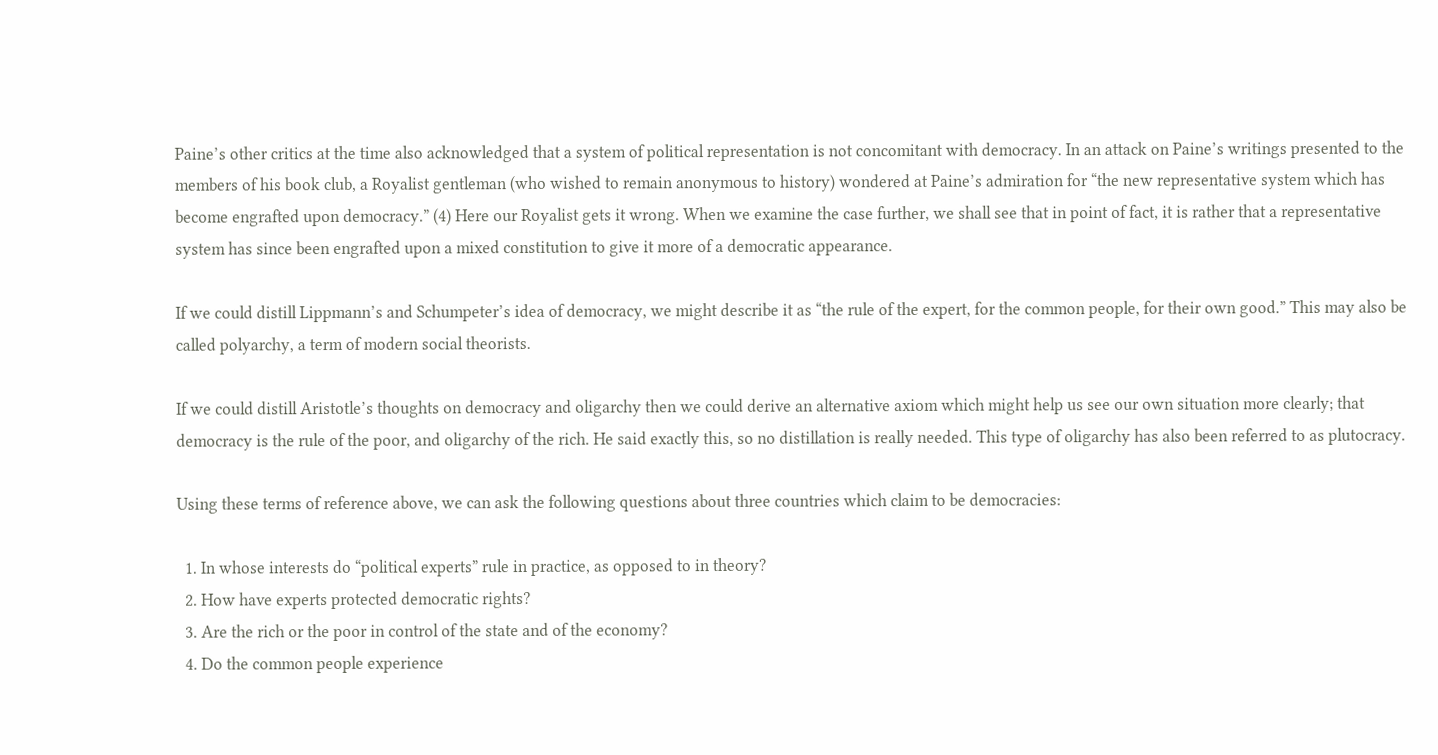Paine’s other critics at the time also acknowledged that a system of political representation is not concomitant with democracy. In an attack on Paine’s writings presented to the members of his book club, a Royalist gentleman (who wished to remain anonymous to history) wondered at Paine’s admiration for “the new representative system which has become engrafted upon democracy.” (4) Here our Royalist gets it wrong. When we examine the case further, we shall see that in point of fact, it is rather that a representative system has since been engrafted upon a mixed constitution to give it more of a democratic appearance.

If we could distill Lippmann’s and Schumpeter’s idea of democracy, we might describe it as “the rule of the expert, for the common people, for their own good.” This may also be called polyarchy, a term of modern social theorists.

If we could distill Aristotle’s thoughts on democracy and oligarchy then we could derive an alternative axiom which might help us see our own situation more clearly; that democracy is the rule of the poor, and oligarchy of the rich. He said exactly this, so no distillation is really needed. This type of oligarchy has also been referred to as plutocracy.

Using these terms of reference above, we can ask the following questions about three countries which claim to be democracies:

  1. In whose interests do “political experts” rule in practice, as opposed to in theory?
  2. How have experts protected democratic rights?
  3. Are the rich or the poor in control of the state and of the economy?
  4. Do the common people experience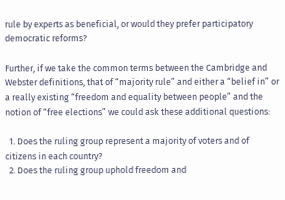rule by experts as beneficial, or would they prefer participatory democratic reforms?

Further, if we take the common terms between the Cambridge and Webster definitions, that of “majority rule” and either a “belief in” or a really existing “freedom and equality between people” and the notion of “free elections” we could ask these additional questions:

  1. Does the ruling group represent a majority of voters and of citizens in each country?
  2. Does the ruling group uphold freedom and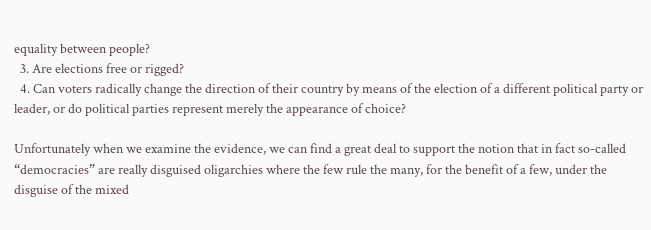equality between people?
  3. Are elections free or rigged?
  4. Can voters radically change the direction of their country by means of the election of a different political party or leader, or do political parties represent merely the appearance of choice?

Unfortunately when we examine the evidence, we can find a great deal to support the notion that in fact so-called “democracies” are really disguised oligarchies where the few rule the many, for the benefit of a few, under the disguise of the mixed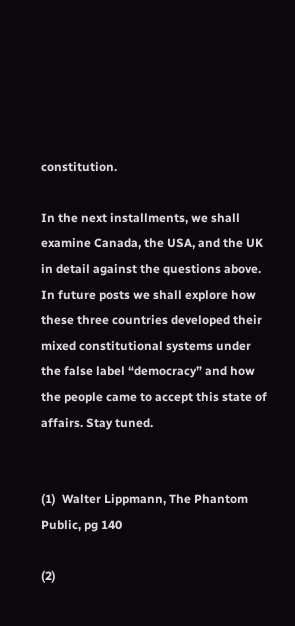constitution.

In the next installments, we shall examine Canada, the USA, and the UK in detail against the questions above. In future posts we shall explore how these three countries developed their mixed constitutional systems under the false label “democracy” and how the people came to accept this state of affairs. Stay tuned.


(1)  Walter Lippmann, The Phantom Public, pg 140

(2)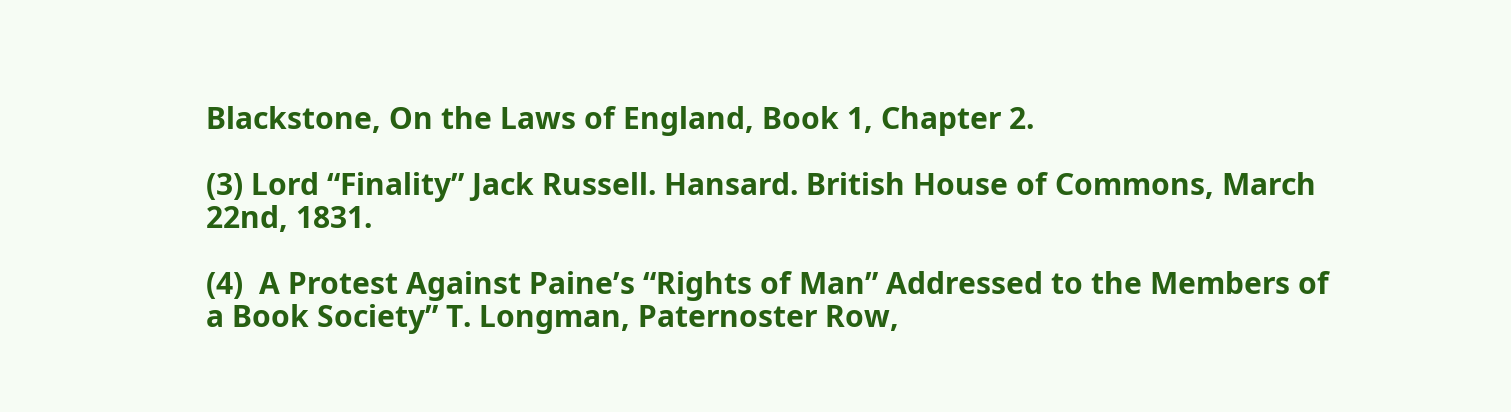Blackstone, On the Laws of England, Book 1, Chapter 2.

(3) Lord “Finality” Jack Russell. Hansard. British House of Commons, March 22nd, 1831.

(4)  A Protest Against Paine’s “Rights of Man” Addressed to the Members of a Book Society” T. Longman, Paternoster Row,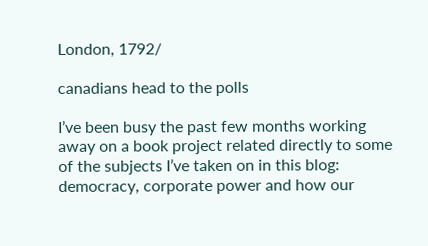London, 1792/

canadians head to the polls

I’ve been busy the past few months working away on a book project related directly to some of the subjects I’ve taken on in this blog: democracy, corporate power and how our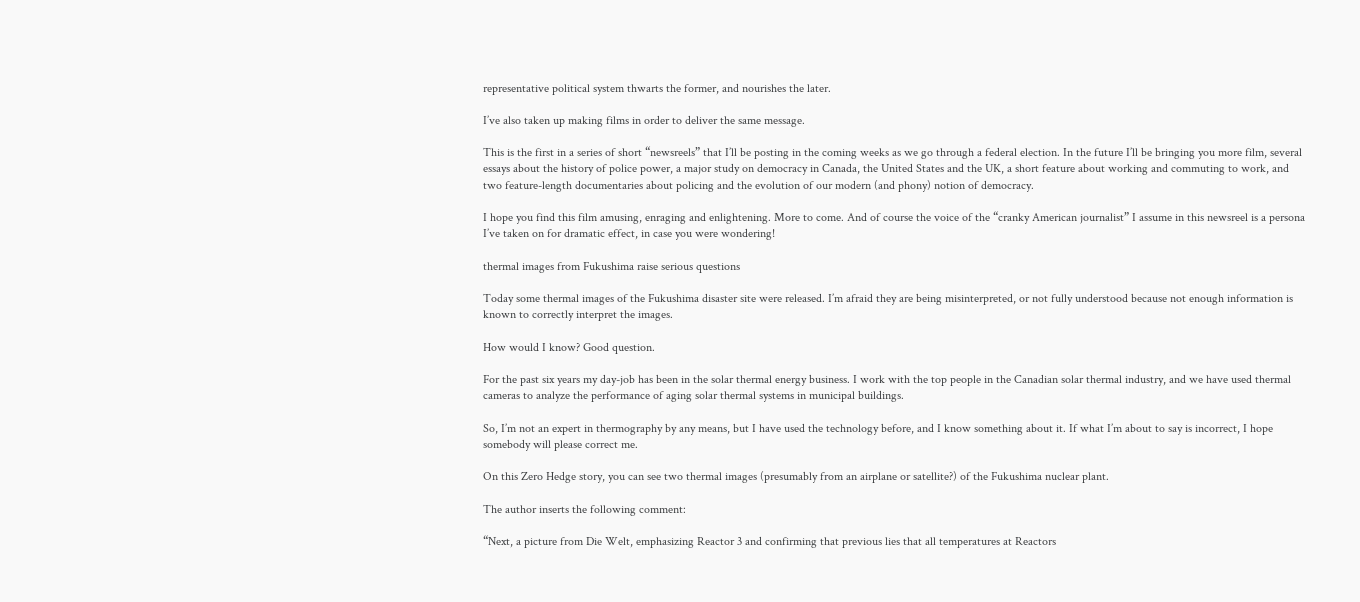representative political system thwarts the former, and nourishes the later.

I’ve also taken up making films in order to deliver the same message.

This is the first in a series of short “newsreels” that I’ll be posting in the coming weeks as we go through a federal election. In the future I’ll be bringing you more film, several essays about the history of police power, a major study on democracy in Canada, the United States and the UK, a short feature about working and commuting to work, and two feature-length documentaries about policing and the evolution of our modern (and phony) notion of democracy.

I hope you find this film amusing, enraging and enlightening. More to come. And of course the voice of the “cranky American journalist” I assume in this newsreel is a persona I’ve taken on for dramatic effect, in case you were wondering!

thermal images from Fukushima raise serious questions

Today some thermal images of the Fukushima disaster site were released. I’m afraid they are being misinterpreted, or not fully understood because not enough information is known to correctly interpret the images.

How would I know? Good question.

For the past six years my day-job has been in the solar thermal energy business. I work with the top people in the Canadian solar thermal industry, and we have used thermal cameras to analyze the performance of aging solar thermal systems in municipal buildings.

So, I’m not an expert in thermography by any means, but I have used the technology before, and I know something about it. If what I’m about to say is incorrect, I hope somebody will please correct me.

On this Zero Hedge story, you can see two thermal images (presumably from an airplane or satellite?) of the Fukushima nuclear plant.

The author inserts the following comment:

“Next, a picture from Die Welt, emphasizing Reactor 3 and confirming that previous lies that all temperatures at Reactors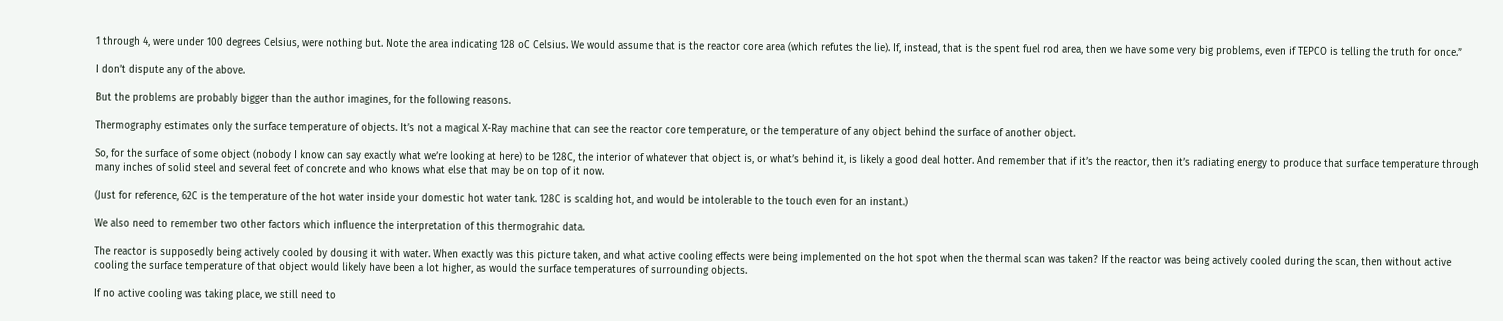1 through 4, were under 100 degrees Celsius, were nothing but. Note the area indicating 128 oC Celsius. We would assume that is the reactor core area (which refutes the lie). If, instead, that is the spent fuel rod area, then we have some very big problems, even if TEPCO is telling the truth for once.”

I don’t dispute any of the above.

But the problems are probably bigger than the author imagines, for the following reasons.

Thermography estimates only the surface temperature of objects. It’s not a magical X-Ray machine that can see the reactor core temperature, or the temperature of any object behind the surface of another object.

So, for the surface of some object (nobody I know can say exactly what we’re looking at here) to be 128C, the interior of whatever that object is, or what’s behind it, is likely a good deal hotter. And remember that if it’s the reactor, then it’s radiating energy to produce that surface temperature through many inches of solid steel and several feet of concrete and who knows what else that may be on top of it now.

(Just for reference, 62C is the temperature of the hot water inside your domestic hot water tank. 128C is scalding hot, and would be intolerable to the touch even for an instant.)

We also need to remember two other factors which influence the interpretation of this thermograhic data.

The reactor is supposedly being actively cooled by dousing it with water. When exactly was this picture taken, and what active cooling effects were being implemented on the hot spot when the thermal scan was taken? If the reactor was being actively cooled during the scan, then without active cooling the surface temperature of that object would likely have been a lot higher, as would the surface temperatures of surrounding objects.

If no active cooling was taking place, we still need to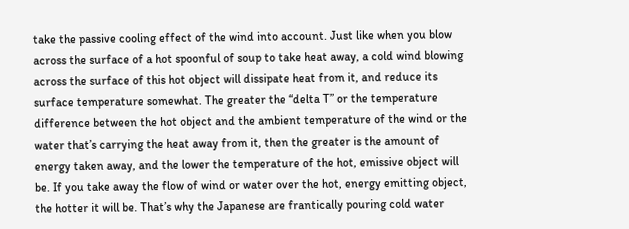take the passive cooling effect of the wind into account. Just like when you blow across the surface of a hot spoonful of soup to take heat away, a cold wind blowing across the surface of this hot object will dissipate heat from it, and reduce its surface temperature somewhat. The greater the “delta T” or the temperature difference between the hot object and the ambient temperature of the wind or the water that’s carrying the heat away from it, then the greater is the amount of energy taken away, and the lower the temperature of the hot, emissive object will be. If you take away the flow of wind or water over the hot, energy emitting object, the hotter it will be. That’s why the Japanese are frantically pouring cold water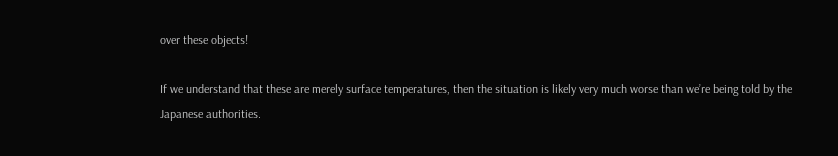over these objects!

If we understand that these are merely surface temperatures, then the situation is likely very much worse than we’re being told by the Japanese authorities.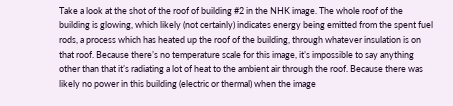Take a look at the shot of the roof of building #2 in the NHK image. The whole roof of the building is glowing, which likely (not certainly) indicates energy being emitted from the spent fuel rods, a process which has heated up the roof of the building, through whatever insulation is on that roof. Because there’s no temperature scale for this image, it’s impossible to say anything other than that it’s radiating a lot of heat to the ambient air through the roof. Because there was likely no power in this building (electric or thermal) when the image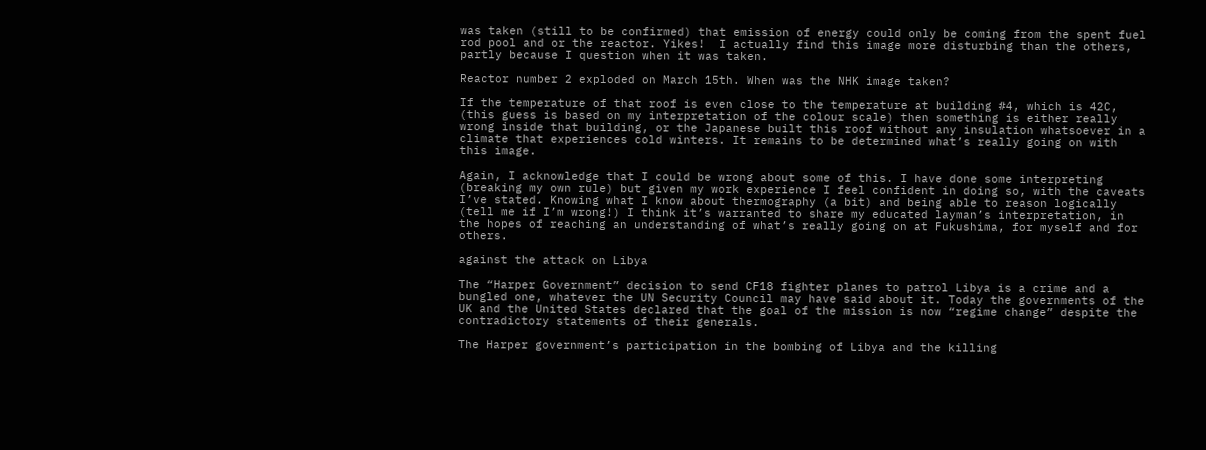was taken (still to be confirmed) that emission of energy could only be coming from the spent fuel rod pool and or the reactor. Yikes!  I actually find this image more disturbing than the others, partly because I question when it was taken.

Reactor number 2 exploded on March 15th. When was the NHK image taken?

If the temperature of that roof is even close to the temperature at building #4, which is 42C, (this guess is based on my interpretation of the colour scale) then something is either really wrong inside that building, or the Japanese built this roof without any insulation whatsoever in a climate that experiences cold winters. It remains to be determined what’s really going on with this image.

Again, I acknowledge that I could be wrong about some of this. I have done some interpreting (breaking my own rule) but given my work experience I feel confident in doing so, with the caveats I’ve stated. Knowing what I know about thermography (a bit) and being able to reason logically (tell me if I’m wrong!) I think it’s warranted to share my educated layman’s interpretation, in the hopes of reaching an understanding of what’s really going on at Fukushima, for myself and for others.

against the attack on Libya

The “Harper Government” decision to send CF18 fighter planes to patrol Libya is a crime and a bungled one, whatever the UN Security Council may have said about it. Today the governments of the UK and the United States declared that the goal of the mission is now “regime change” despite the contradictory statements of their generals.

The Harper government’s participation in the bombing of Libya and the killing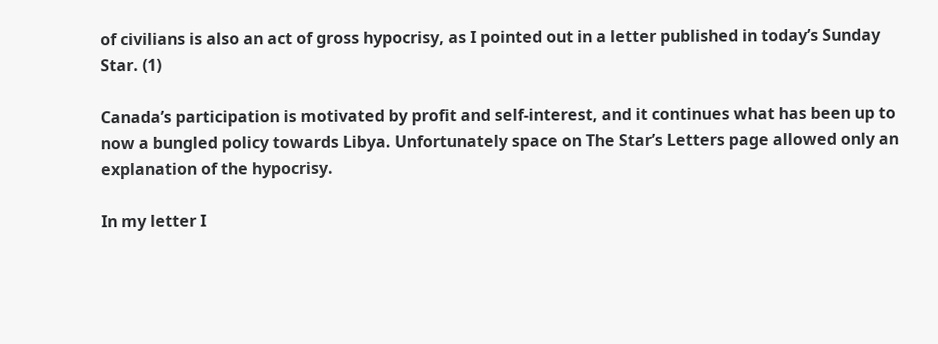of civilians is also an act of gross hypocrisy, as I pointed out in a letter published in today’s Sunday Star. (1)

Canada’s participation is motivated by profit and self-interest, and it continues what has been up to now a bungled policy towards Libya. Unfortunately space on The Star’s Letters page allowed only an explanation of the hypocrisy.

In my letter I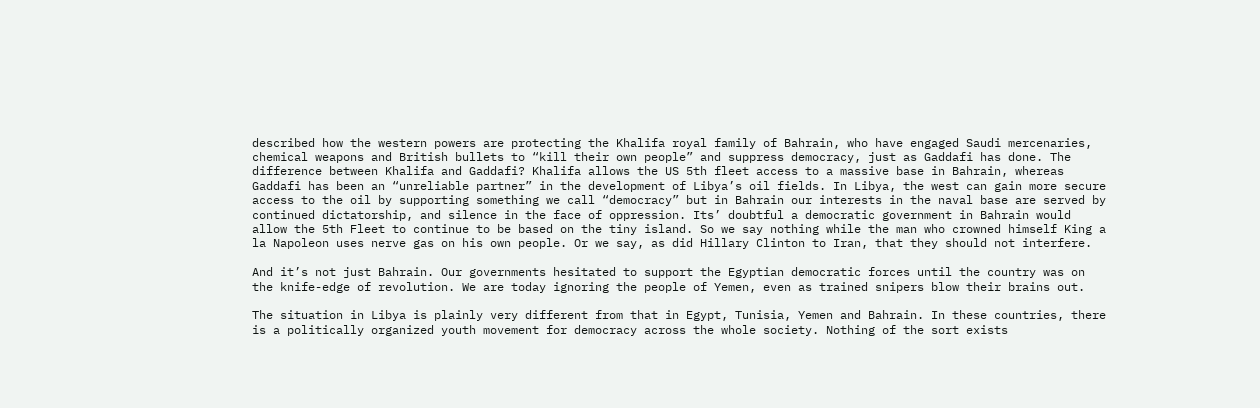described how the western powers are protecting the Khalifa royal family of Bahrain, who have engaged Saudi mercenaries, chemical weapons and British bullets to “kill their own people” and suppress democracy, just as Gaddafi has done. The difference between Khalifa and Gaddafi? Khalifa allows the US 5th fleet access to a massive base in Bahrain, whereas Gaddafi has been an “unreliable partner” in the development of Libya’s oil fields. In Libya, the west can gain more secure access to the oil by supporting something we call “democracy” but in Bahrain our interests in the naval base are served by continued dictatorship, and silence in the face of oppression. Its’ doubtful a democratic government in Bahrain would allow the 5th Fleet to continue to be based on the tiny island. So we say nothing while the man who crowned himself King a la Napoleon uses nerve gas on his own people. Or we say, as did Hillary Clinton to Iran, that they should not interfere.

And it’s not just Bahrain. Our governments hesitated to support the Egyptian democratic forces until the country was on the knife-edge of revolution. We are today ignoring the people of Yemen, even as trained snipers blow their brains out.

The situation in Libya is plainly very different from that in Egypt, Tunisia, Yemen and Bahrain. In these countries, there is a politically organized youth movement for democracy across the whole society. Nothing of the sort exists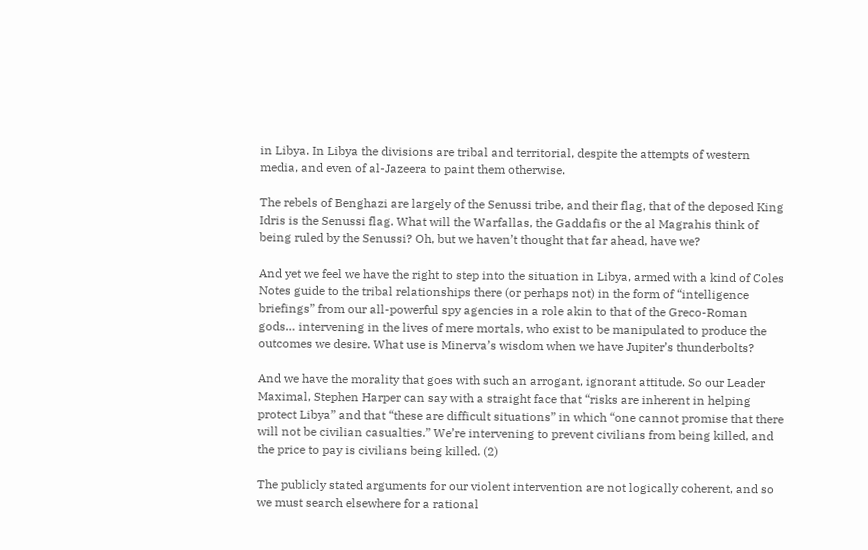in Libya. In Libya the divisions are tribal and territorial, despite the attempts of western media, and even of al-Jazeera to paint them otherwise.

The rebels of Benghazi are largely of the Senussi tribe, and their flag, that of the deposed King Idris is the Senussi flag. What will the Warfallas, the Gaddafis or the al Magrahis think of being ruled by the Senussi? Oh, but we haven’t thought that far ahead, have we?

And yet we feel we have the right to step into the situation in Libya, armed with a kind of Coles Notes guide to the tribal relationships there (or perhaps not) in the form of “intelligence briefings” from our all-powerful spy agencies in a role akin to that of the Greco-Roman gods… intervening in the lives of mere mortals, who exist to be manipulated to produce the outcomes we desire. What use is Minerva’s wisdom when we have Jupiter’s thunderbolts?

And we have the morality that goes with such an arrogant, ignorant attitude. So our Leader Maximal, Stephen Harper can say with a straight face that “risks are inherent in helping protect Libya” and that “these are difficult situations” in which “one cannot promise that there will not be civilian casualties.” We’re intervening to prevent civilians from being killed, and the price to pay is civilians being killed. (2)

The publicly stated arguments for our violent intervention are not logically coherent, and so we must search elsewhere for a rational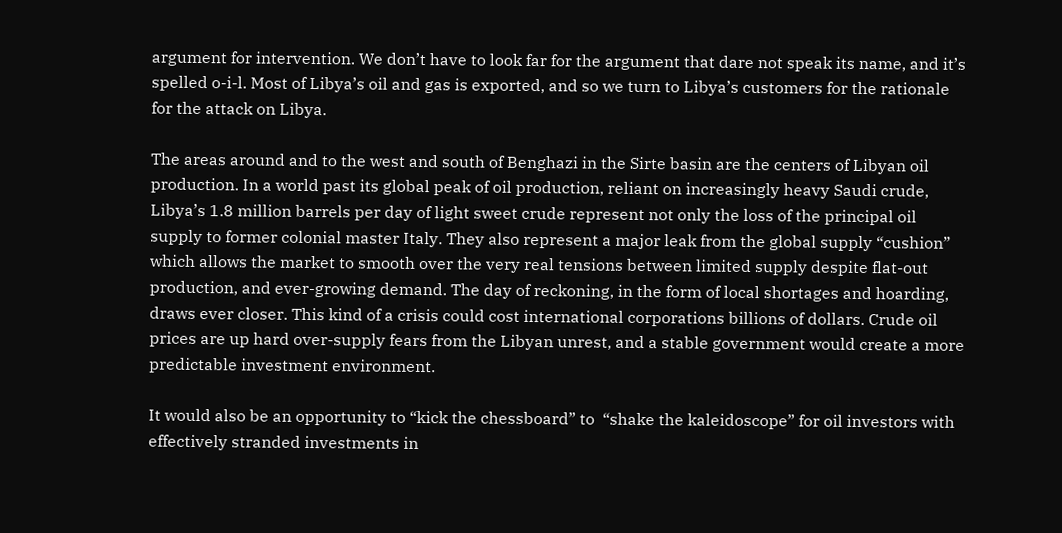argument for intervention. We don’t have to look far for the argument that dare not speak its name, and it’s spelled o-i-l. Most of Libya’s oil and gas is exported, and so we turn to Libya’s customers for the rationale for the attack on Libya.

The areas around and to the west and south of Benghazi in the Sirte basin are the centers of Libyan oil production. In a world past its global peak of oil production, reliant on increasingly heavy Saudi crude, Libya’s 1.8 million barrels per day of light sweet crude represent not only the loss of the principal oil supply to former colonial master Italy. They also represent a major leak from the global supply “cushion” which allows the market to smooth over the very real tensions between limited supply despite flat-out production, and ever-growing demand. The day of reckoning, in the form of local shortages and hoarding, draws ever closer. This kind of a crisis could cost international corporations billions of dollars. Crude oil prices are up hard over-supply fears from the Libyan unrest, and a stable government would create a more predictable investment environment.

It would also be an opportunity to “kick the chessboard” to  “shake the kaleidoscope” for oil investors with effectively stranded investments in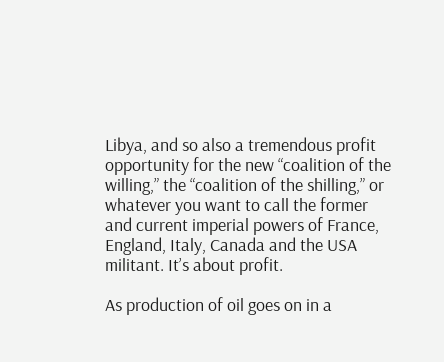Libya, and so also a tremendous profit opportunity for the new “coalition of the willing,” the “coalition of the shilling,” or whatever you want to call the former and current imperial powers of France, England, Italy, Canada and the USA militant. It’s about profit.

As production of oil goes on in a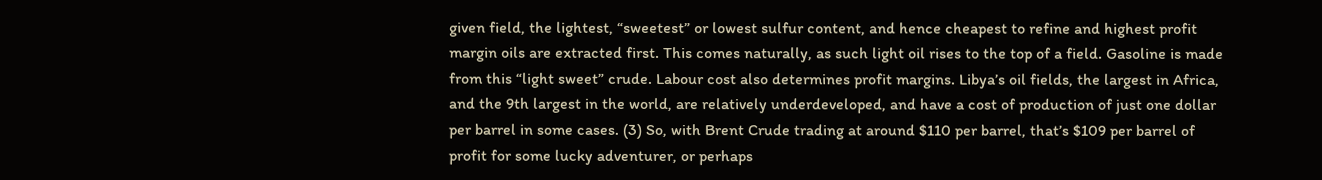given field, the lightest, “sweetest” or lowest sulfur content, and hence cheapest to refine and highest profit margin oils are extracted first. This comes naturally, as such light oil rises to the top of a field. Gasoline is made from this “light sweet” crude. Labour cost also determines profit margins. Libya’s oil fields, the largest in Africa, and the 9th largest in the world, are relatively underdeveloped, and have a cost of production of just one dollar per barrel in some cases. (3) So, with Brent Crude trading at around $110 per barrel, that’s $109 per barrel of profit for some lucky adventurer, or perhaps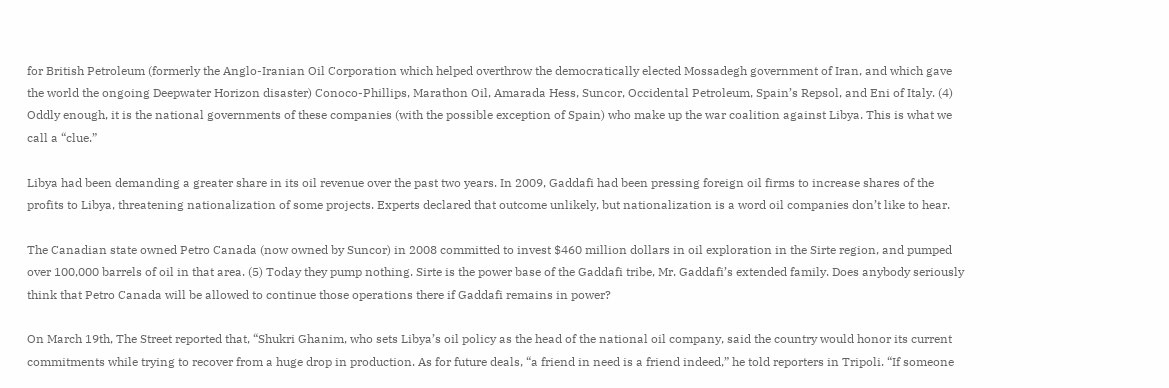for British Petroleum (formerly the Anglo-Iranian Oil Corporation which helped overthrow the democratically elected Mossadegh government of Iran, and which gave the world the ongoing Deepwater Horizon disaster) Conoco-Phillips, Marathon Oil, Amarada Hess, Suncor, Occidental Petroleum, Spain’s Repsol, and Eni of Italy. (4) Oddly enough, it is the national governments of these companies (with the possible exception of Spain) who make up the war coalition against Libya. This is what we call a “clue.”

Libya had been demanding a greater share in its oil revenue over the past two years. In 2009, Gaddafi had been pressing foreign oil firms to increase shares of the profits to Libya, threatening nationalization of some projects. Experts declared that outcome unlikely, but nationalization is a word oil companies don’t like to hear.

The Canadian state owned Petro Canada (now owned by Suncor) in 2008 committed to invest $460 million dollars in oil exploration in the Sirte region, and pumped over 100,000 barrels of oil in that area. (5) Today they pump nothing. Sirte is the power base of the Gaddafi tribe, Mr. Gaddafi’s extended family. Does anybody seriously think that Petro Canada will be allowed to continue those operations there if Gaddafi remains in power?

On March 19th, The Street reported that, “Shukri Ghanim, who sets Libya’s oil policy as the head of the national oil company, said the country would honor its current commitments while trying to recover from a huge drop in production. As for future deals, “a friend in need is a friend indeed,” he told reporters in Tripoli. “If someone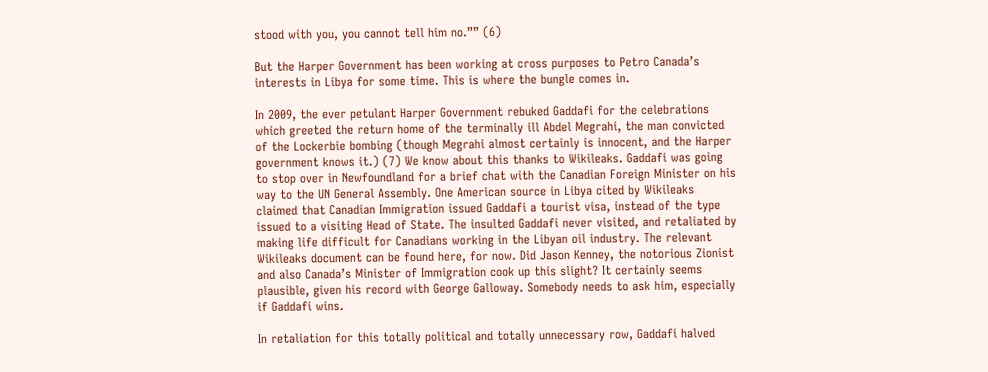stood with you, you cannot tell him no.”” (6)

But the Harper Government has been working at cross purposes to Petro Canada’s interests in Libya for some time. This is where the bungle comes in.

In 2009, the ever petulant Harper Government rebuked Gaddafi for the celebrations which greeted the return home of the terminally ill Abdel Megrahi, the man convicted of the Lockerbie bombing (though Megrahi almost certainly is innocent, and the Harper government knows it.) (7) We know about this thanks to Wikileaks. Gaddafi was going to stop over in Newfoundland for a brief chat with the Canadian Foreign Minister on his way to the UN General Assembly. One American source in Libya cited by Wikileaks claimed that Canadian Immigration issued Gaddafi a tourist visa, instead of the type issued to a visiting Head of State. The insulted Gaddafi never visited, and retaliated by making life difficult for Canadians working in the Libyan oil industry. The relevant Wikileaks document can be found here, for now. Did Jason Kenney, the notorious Zionist and also Canada’s Minister of Immigration cook up this slight? It certainly seems plausible, given his record with George Galloway. Somebody needs to ask him, especially if Gaddafi wins.

In retaliation for this totally political and totally unnecessary row, Gaddafi halved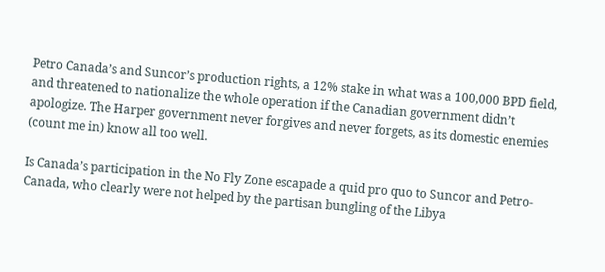Petro Canada’s and Suncor’s production rights, a 12% stake in what was a 100,000 BPD field, and threatened to nationalize the whole operation if the Canadian government didn’t apologize. The Harper government never forgives and never forgets, as its domestic enemies (count me in) know all too well.

Is Canada’s participation in the No Fly Zone escapade a quid pro quo to Suncor and Petro-Canada, who clearly were not helped by the partisan bungling of the Libya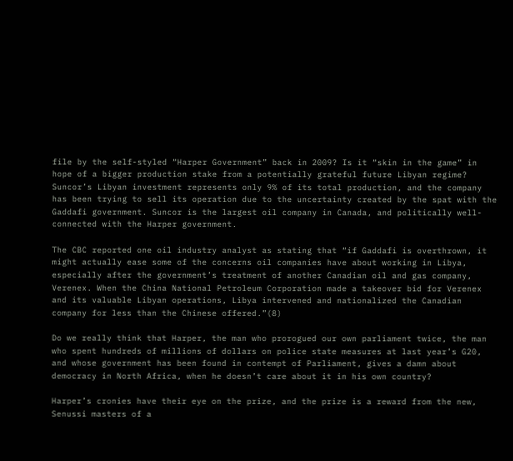file by the self-styled “Harper Government” back in 2009? Is it “skin in the game” in hope of a bigger production stake from a potentially grateful future Libyan regime? Suncor’s Libyan investment represents only 9% of its total production, and the company has been trying to sell its operation due to the uncertainty created by the spat with the Gaddafi government. Suncor is the largest oil company in Canada, and politically well-connected with the Harper government.

The CBC reported one oil industry analyst as stating that “if Gaddafi is overthrown, it might actually ease some of the concerns oil companies have about working in Libya, especially after the government’s treatment of another Canadian oil and gas company, Verenex. When the China National Petroleum Corporation made a takeover bid for Verenex and its valuable Libyan operations, Libya intervened and nationalized the Canadian company for less than the Chinese offered.”(8)

Do we really think that Harper, the man who prorogued our own parliament twice, the man who spent hundreds of millions of dollars on police state measures at last year’s G20, and whose government has been found in contempt of Parliament, gives a damn about democracy in North Africa, when he doesn’t care about it in his own country?

Harper’s cronies have their eye on the prize, and the prize is a reward from the new, Senussi masters of a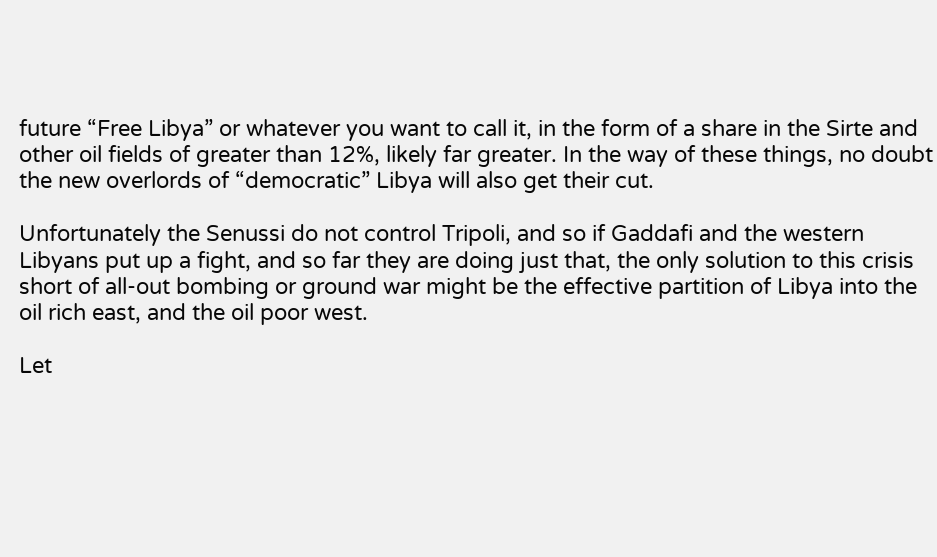future “Free Libya” or whatever you want to call it, in the form of a share in the Sirte and other oil fields of greater than 12%, likely far greater. In the way of these things, no doubt the new overlords of “democratic” Libya will also get their cut.

Unfortunately the Senussi do not control Tripoli, and so if Gaddafi and the western Libyans put up a fight, and so far they are doing just that, the only solution to this crisis short of all-out bombing or ground war might be the effective partition of Libya into the oil rich east, and the oil poor west.

Let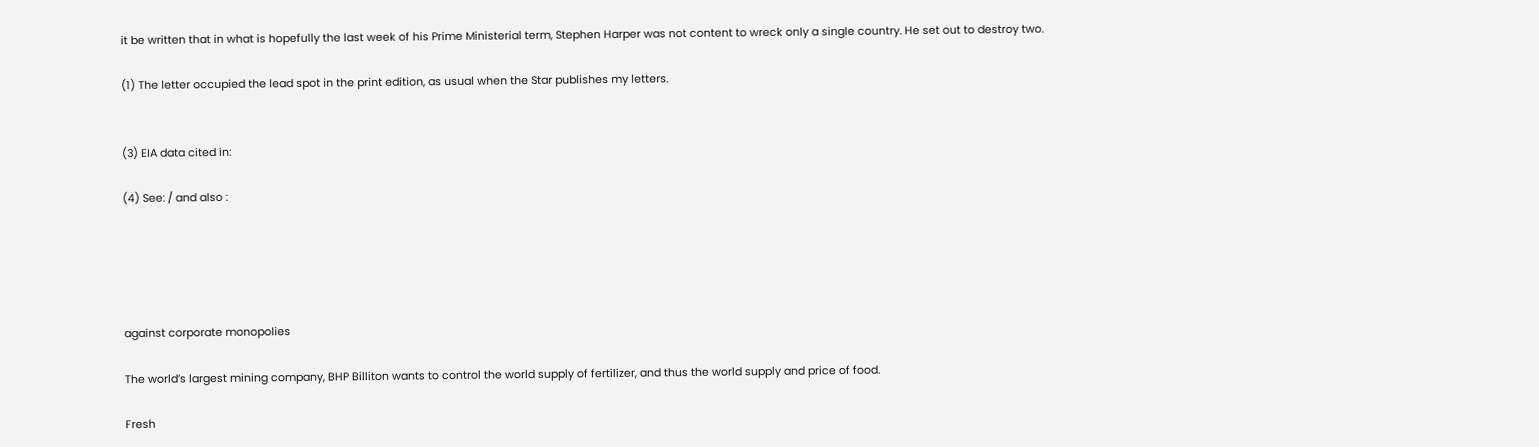it be written that in what is hopefully the last week of his Prime Ministerial term, Stephen Harper was not content to wreck only a single country. He set out to destroy two.

(1) The letter occupied the lead spot in the print edition, as usual when the Star publishes my letters.


(3) EIA data cited in:

(4) See: / and also :





against corporate monopolies

The world’s largest mining company, BHP Billiton wants to control the world supply of fertilizer, and thus the world supply and price of food.

Fresh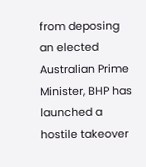from deposing an elected Australian Prime Minister, BHP has launched a hostile takeover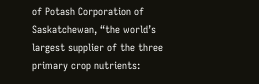of Potash Corporation of Saskatchewan, “the world’s largest supplier of the three primary crop nutrients: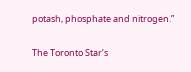potash, phosphate and nitrogen.”

The Toronto Star’s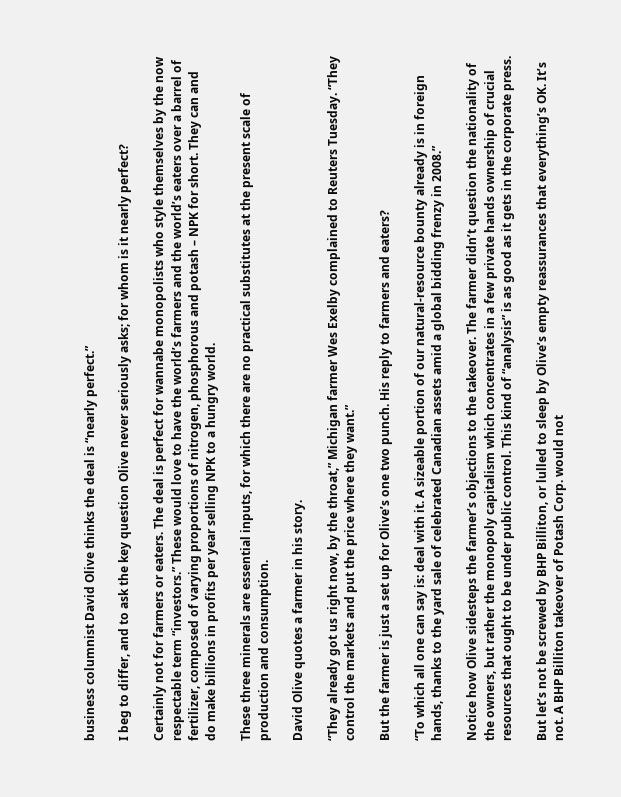business columnist David Olive thinks the deal is “nearly perfect.”

I beg to differ, and to ask the key question Olive never seriously asks; for whom is it nearly perfect?

Certainly not for farmers or eaters. The deal is perfect for wannabe monopolists who style themselves by the now respectable term “investors.” These would love to have the world’s farmers and the world’s eaters over a barrel of fertilizer, composed of varying proportions of nitrogen, phosphorous and potash – NPK for short. They can and do make billions in profits per year selling NPK to a hungry world.

These three minerals are essential inputs, for which there are no practical substitutes at the present scale of production and consumption.

David Olive quotes a farmer in his story.

“They already got us right now, by the throat,” Michigan farmer Wes Exelby complained to Reuters Tuesday. “They control the markets and put the price where they want.”

But the farmer is just a set up for Olive’s one two punch. His reply to farmers and eaters?

“To which all one can say is: deal with it. A sizeable portion of our natural-resource bounty already is in foreign hands, thanks to the yard sale of celebrated Canadian assets amid a global bidding frenzy in 2008.”

Notice how Olive sidesteps the farmer’s objections to the takeover. The farmer didn’t question the nationality of the owners, but rather the monopoly capitalism which concentrates in a few private hands ownership of crucial resources that ought to be under public control. This kind of “analysis” is as good as it gets in the corporate press.

But let’s not be screwed by BHP Billiton, or lulled to sleep by Olive’s empty reassurances that everything’s OK. It’s not. A BHP Billiton takeover of Potash Corp. would not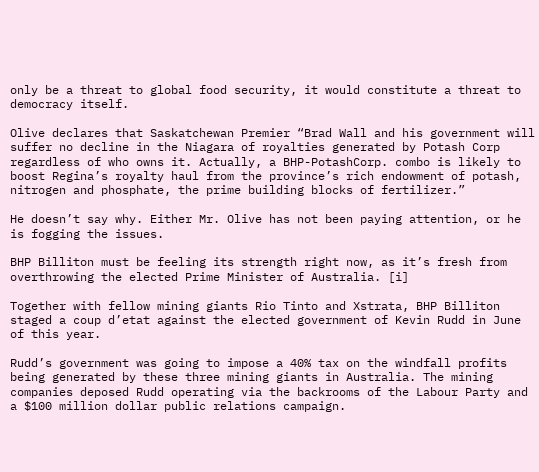only be a threat to global food security, it would constitute a threat to democracy itself.

Olive declares that Saskatchewan Premier “Brad Wall and his government will suffer no decline in the Niagara of royalties generated by Potash Corp regardless of who owns it. Actually, a BHP-PotashCorp. combo is likely to boost Regina’s royalty haul from the province’s rich endowment of potash, nitrogen and phosphate, the prime building blocks of fertilizer.”

He doesn’t say why. Either Mr. Olive has not been paying attention, or he is fogging the issues.

BHP Billiton must be feeling its strength right now, as it’s fresh from overthrowing the elected Prime Minister of Australia. [i]

Together with fellow mining giants Rio Tinto and Xstrata, BHP Billiton staged a coup d’etat against the elected government of Kevin Rudd in June of this year.

Rudd’s government was going to impose a 40% tax on the windfall profits being generated by these three mining giants in Australia. The mining companies deposed Rudd operating via the backrooms of the Labour Party and a $100 million dollar public relations campaign.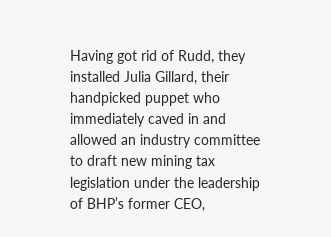Having got rid of Rudd, they installed Julia Gillard, their handpicked puppet who immediately caved in and allowed an industry committee to draft new mining tax legislation under the leadership of BHP’s former CEO,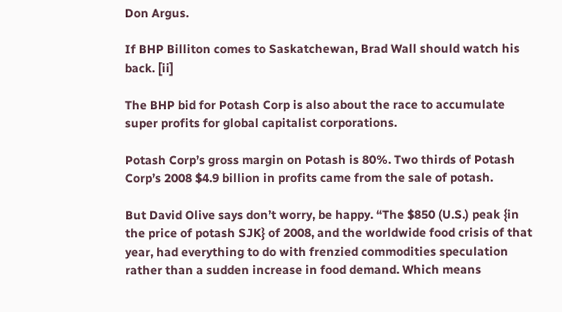Don Argus.

If BHP Billiton comes to Saskatchewan, Brad Wall should watch his back. [ii]

The BHP bid for Potash Corp is also about the race to accumulate super profits for global capitalist corporations.

Potash Corp’s gross margin on Potash is 80%. Two thirds of Potash Corp’s 2008 $4.9 billion in profits came from the sale of potash.

But David Olive says don’t worry, be happy. “The $850 (U.S.) peak {in the price of potash SJK} of 2008, and the worldwide food crisis of that year, had everything to do with frenzied commodities speculation rather than a sudden increase in food demand. Which means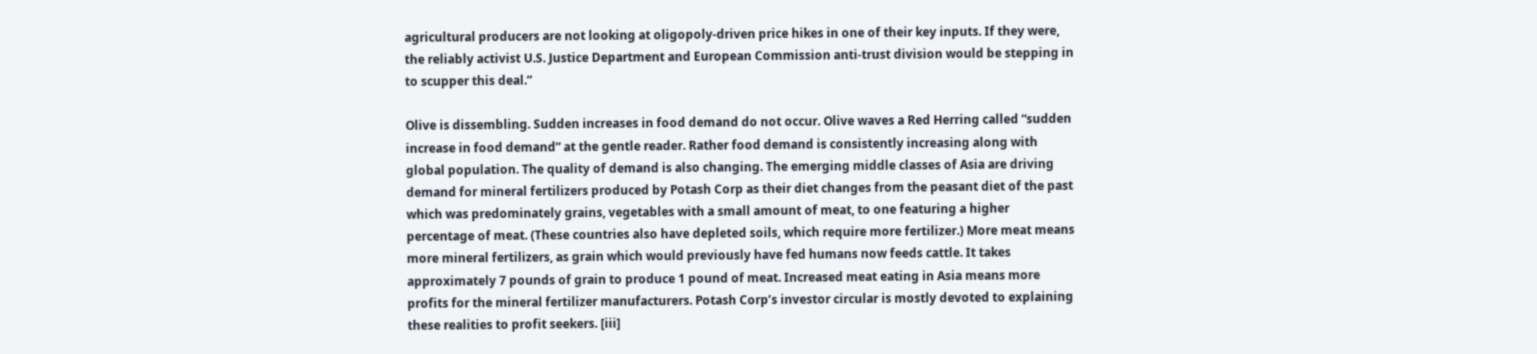agricultural producers are not looking at oligopoly-driven price hikes in one of their key inputs. If they were, the reliably activist U.S. Justice Department and European Commission anti-trust division would be stepping in to scupper this deal.”

Olive is dissembling. Sudden increases in food demand do not occur. Olive waves a Red Herring called “sudden increase in food demand” at the gentle reader. Rather food demand is consistently increasing along with global population. The quality of demand is also changing. The emerging middle classes of Asia are driving demand for mineral fertilizers produced by Potash Corp as their diet changes from the peasant diet of the past which was predominately grains, vegetables with a small amount of meat, to one featuring a higher percentage of meat. (These countries also have depleted soils, which require more fertilizer.) More meat means more mineral fertilizers, as grain which would previously have fed humans now feeds cattle. It takes approximately 7 pounds of grain to produce 1 pound of meat. Increased meat eating in Asia means more profits for the mineral fertilizer manufacturers. Potash Corp’s investor circular is mostly devoted to explaining these realities to profit seekers. [iii]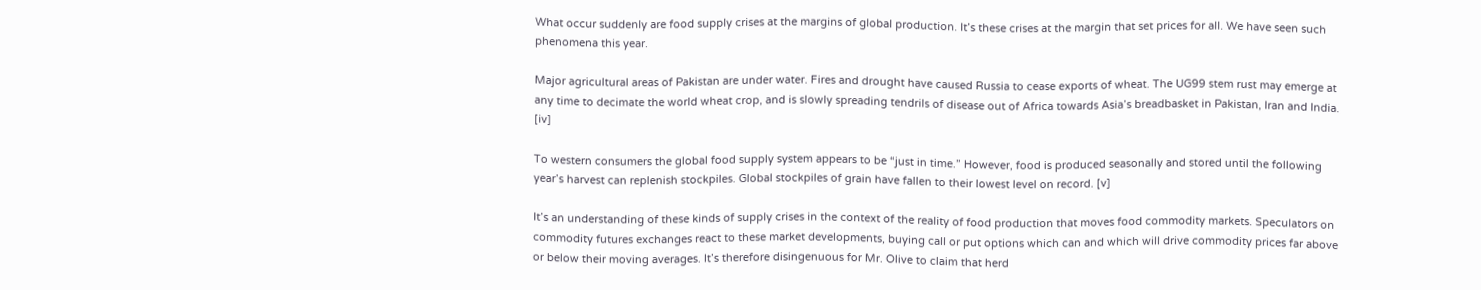What occur suddenly are food supply crises at the margins of global production. It’s these crises at the margin that set prices for all. We have seen such phenomena this year.

Major agricultural areas of Pakistan are under water. Fires and drought have caused Russia to cease exports of wheat. The UG99 stem rust may emerge at any time to decimate the world wheat crop, and is slowly spreading tendrils of disease out of Africa towards Asia’s breadbasket in Pakistan, Iran and India. [iv]

To western consumers the global food supply system appears to be “just in time.” However, food is produced seasonally and stored until the following year’s harvest can replenish stockpiles. Global stockpiles of grain have fallen to their lowest level on record. [v]

It’s an understanding of these kinds of supply crises in the context of the reality of food production that moves food commodity markets. Speculators on commodity futures exchanges react to these market developments, buying call or put options which can and which will drive commodity prices far above or below their moving averages. It’s therefore disingenuous for Mr. Olive to claim that herd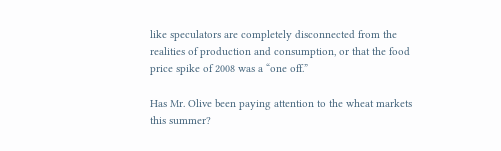like speculators are completely disconnected from the realities of production and consumption, or that the food price spike of 2008 was a “one off.”

Has Mr. Olive been paying attention to the wheat markets this summer?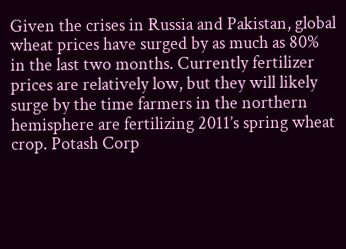Given the crises in Russia and Pakistan, global wheat prices have surged by as much as 80% in the last two months. Currently fertilizer prices are relatively low, but they will likely surge by the time farmers in the northern hemisphere are fertilizing 2011’s spring wheat crop. Potash Corp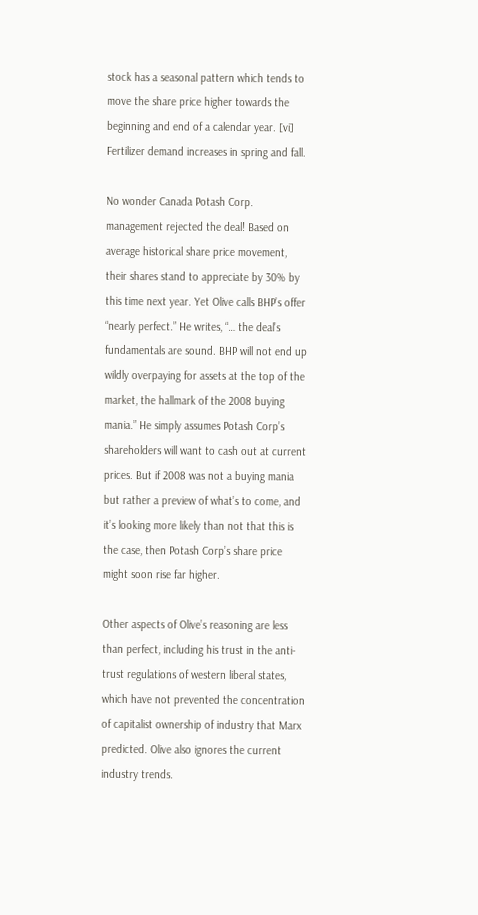stock has a seasonal pattern which tends to move the share price higher towards the beginning and end of a calendar year. [vi] Fertilizer demand increases in spring and fall.

No wonder Canada Potash Corp. management rejected the deal! Based on average historical share price movement, their shares stand to appreciate by 30% by this time next year. Yet Olive calls BHP’s offer “nearly perfect.” He writes, “… the deal’s fundamentals are sound. BHP will not end up wildly overpaying for assets at the top of the market, the hallmark of the 2008 buying mania.” He simply assumes Potash Corp’s shareholders will want to cash out at current prices. But if 2008 was not a buying mania but rather a preview of what’s to come, and it’s looking more likely than not that this is the case, then Potash Corp’s share price might soon rise far higher.

Other aspects of Olive’s reasoning are less than perfect, including his trust in the anti-trust regulations of western liberal states, which have not prevented the concentration of capitalist ownership of industry that Marx predicted. Olive also ignores the current industry trends.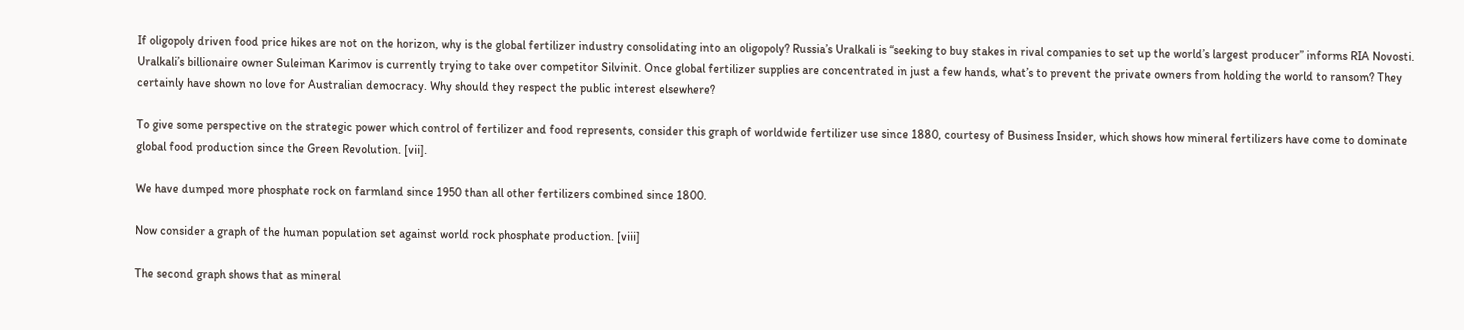If oligopoly driven food price hikes are not on the horizon, why is the global fertilizer industry consolidating into an oligopoly? Russia’s Uralkali is “seeking to buy stakes in rival companies to set up the world’s largest producer” informs RIA Novosti. Uralkali’s billionaire owner Suleiman Karimov is currently trying to take over competitor Silvinit. Once global fertilizer supplies are concentrated in just a few hands, what’s to prevent the private owners from holding the world to ransom? They certainly have shown no love for Australian democracy. Why should they respect the public interest elsewhere?

To give some perspective on the strategic power which control of fertilizer and food represents, consider this graph of worldwide fertilizer use since 1880, courtesy of Business Insider, which shows how mineral fertilizers have come to dominate global food production since the Green Revolution. [vii].

We have dumped more phosphate rock on farmland since 1950 than all other fertilizers combined since 1800.

Now consider a graph of the human population set against world rock phosphate production. [viii]

The second graph shows that as mineral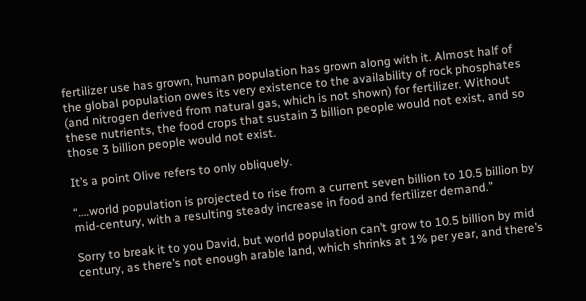fertilizer use has grown, human population has grown along with it. Almost half of the global population owes its very existence to the availability of rock phosphates (and nitrogen derived from natural gas, which is not shown) for fertilizer. Without these nutrients, the food crops that sustain 3 billion people would not exist, and so those 3 billion people would not exist.

It’s a point Olive refers to only obliquely.

“….world population is projected to rise from a current seven billion to 10.5 billion by mid-century, with a resulting steady increase in food and fertilizer demand.”

Sorry to break it to you David, but world population can’t grow to 10.5 billion by mid century, as there’s not enough arable land, which shrinks at 1% per year, and there’s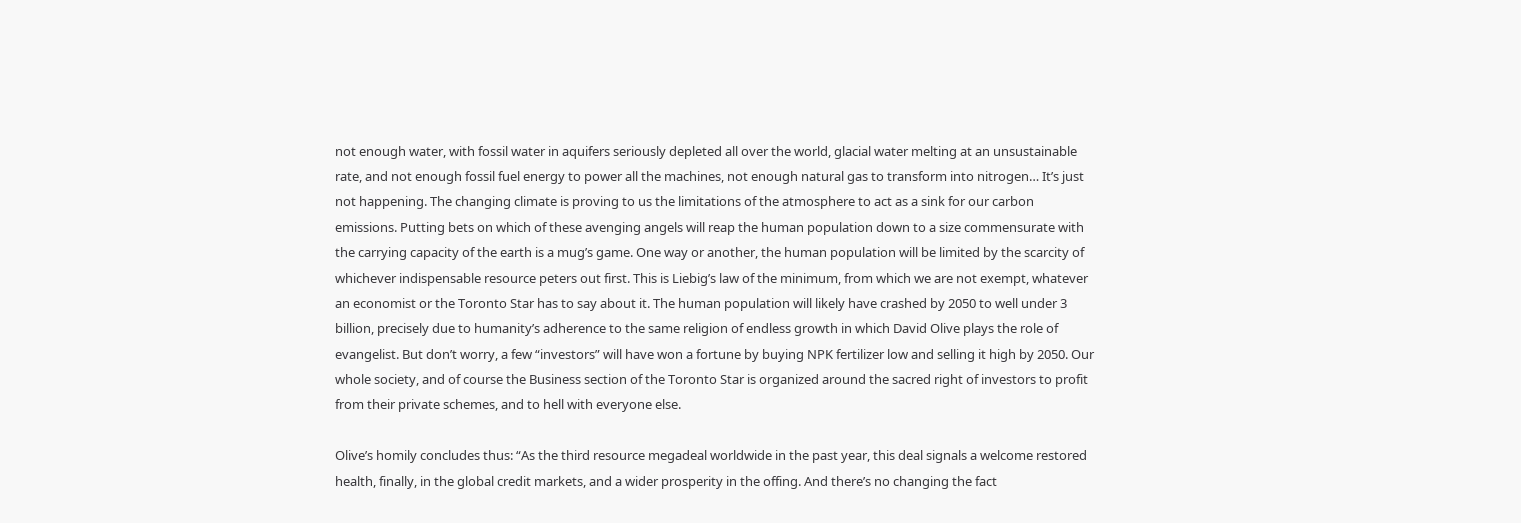not enough water, with fossil water in aquifers seriously depleted all over the world, glacial water melting at an unsustainable rate, and not enough fossil fuel energy to power all the machines, not enough natural gas to transform into nitrogen… It’s just not happening. The changing climate is proving to us the limitations of the atmosphere to act as a sink for our carbon emissions. Putting bets on which of these avenging angels will reap the human population down to a size commensurate with the carrying capacity of the earth is a mug’s game. One way or another, the human population will be limited by the scarcity of whichever indispensable resource peters out first. This is Liebig’s law of the minimum, from which we are not exempt, whatever an economist or the Toronto Star has to say about it. The human population will likely have crashed by 2050 to well under 3 billion, precisely due to humanity’s adherence to the same religion of endless growth in which David Olive plays the role of evangelist. But don’t worry, a few “investors” will have won a fortune by buying NPK fertilizer low and selling it high by 2050. Our whole society, and of course the Business section of the Toronto Star is organized around the sacred right of investors to profit from their private schemes, and to hell with everyone else.

Olive’s homily concludes thus: “As the third resource megadeal worldwide in the past year, this deal signals a welcome restored health, finally, in the global credit markets, and a wider prosperity in the offing. And there’s no changing the fact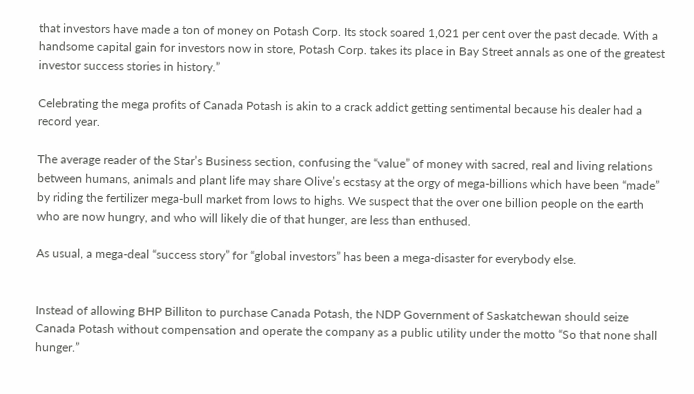that investors have made a ton of money on Potash Corp. Its stock soared 1,021 per cent over the past decade. With a handsome capital gain for investors now in store, Potash Corp. takes its place in Bay Street annals as one of the greatest investor success stories in history.”

Celebrating the mega profits of Canada Potash is akin to a crack addict getting sentimental because his dealer had a record year.

The average reader of the Star’s Business section, confusing the “value” of money with sacred, real and living relations between humans, animals and plant life may share Olive’s ecstasy at the orgy of mega-billions which have been “made” by riding the fertilizer mega-bull market from lows to highs. We suspect that the over one billion people on the earth who are now hungry, and who will likely die of that hunger, are less than enthused.

As usual, a mega-deal “success story” for “global investors” has been a mega-disaster for everybody else.


Instead of allowing BHP Billiton to purchase Canada Potash, the NDP Government of Saskatchewan should seize Canada Potash without compensation and operate the company as a public utility under the motto “So that none shall hunger.”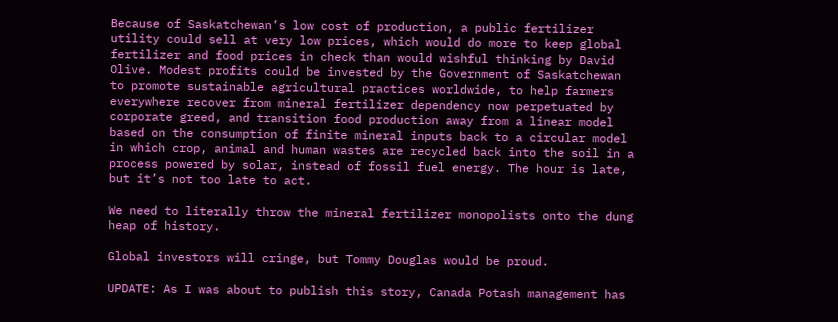Because of Saskatchewan’s low cost of production, a public fertilizer utility could sell at very low prices, which would do more to keep global fertilizer and food prices in check than would wishful thinking by David Olive. Modest profits could be invested by the Government of Saskatchewan to promote sustainable agricultural practices worldwide, to help farmers everywhere recover from mineral fertilizer dependency now perpetuated by corporate greed, and transition food production away from a linear model based on the consumption of finite mineral inputs back to a circular model in which crop, animal and human wastes are recycled back into the soil in a process powered by solar, instead of fossil fuel energy. The hour is late, but it’s not too late to act.

We need to literally throw the mineral fertilizer monopolists onto the dung heap of history.

Global investors will cringe, but Tommy Douglas would be proud.

UPDATE: As I was about to publish this story, Canada Potash management has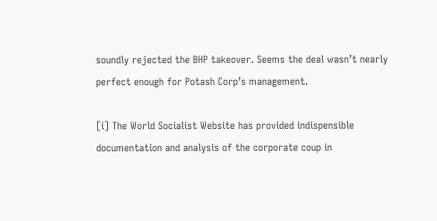soundly rejected the BHP takeover. Seems the deal wasn’t nearly perfect enough for Potash Corp’s management.

[i] The World Socialist Website has provided indispensible documentation and analysis of the corporate coup in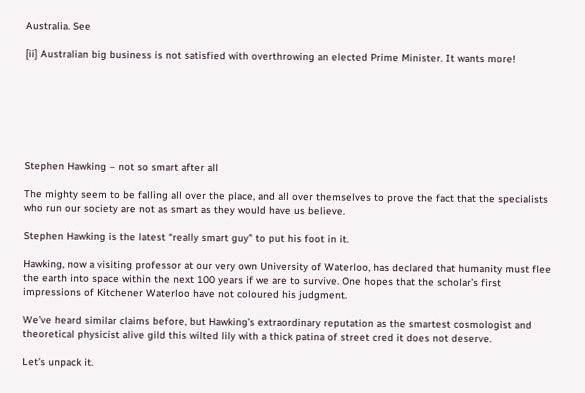Australia. See

[ii] Australian big business is not satisfied with overthrowing an elected Prime Minister. It wants more!







Stephen Hawking – not so smart after all

The mighty seem to be falling all over the place, and all over themselves to prove the fact that the specialists who run our society are not as smart as they would have us believe.

Stephen Hawking is the latest “really smart guy” to put his foot in it.

Hawking, now a visiting professor at our very own University of Waterloo, has declared that humanity must flee the earth into space within the next 100 years if we are to survive. One hopes that the scholar’s first impressions of Kitchener Waterloo have not coloured his judgment.

We’ve heard similar claims before, but Hawking’s extraordinary reputation as the smartest cosmologist and theoretical physicist alive gild this wilted lily with a thick patina of street cred it does not deserve.

Let’s unpack it.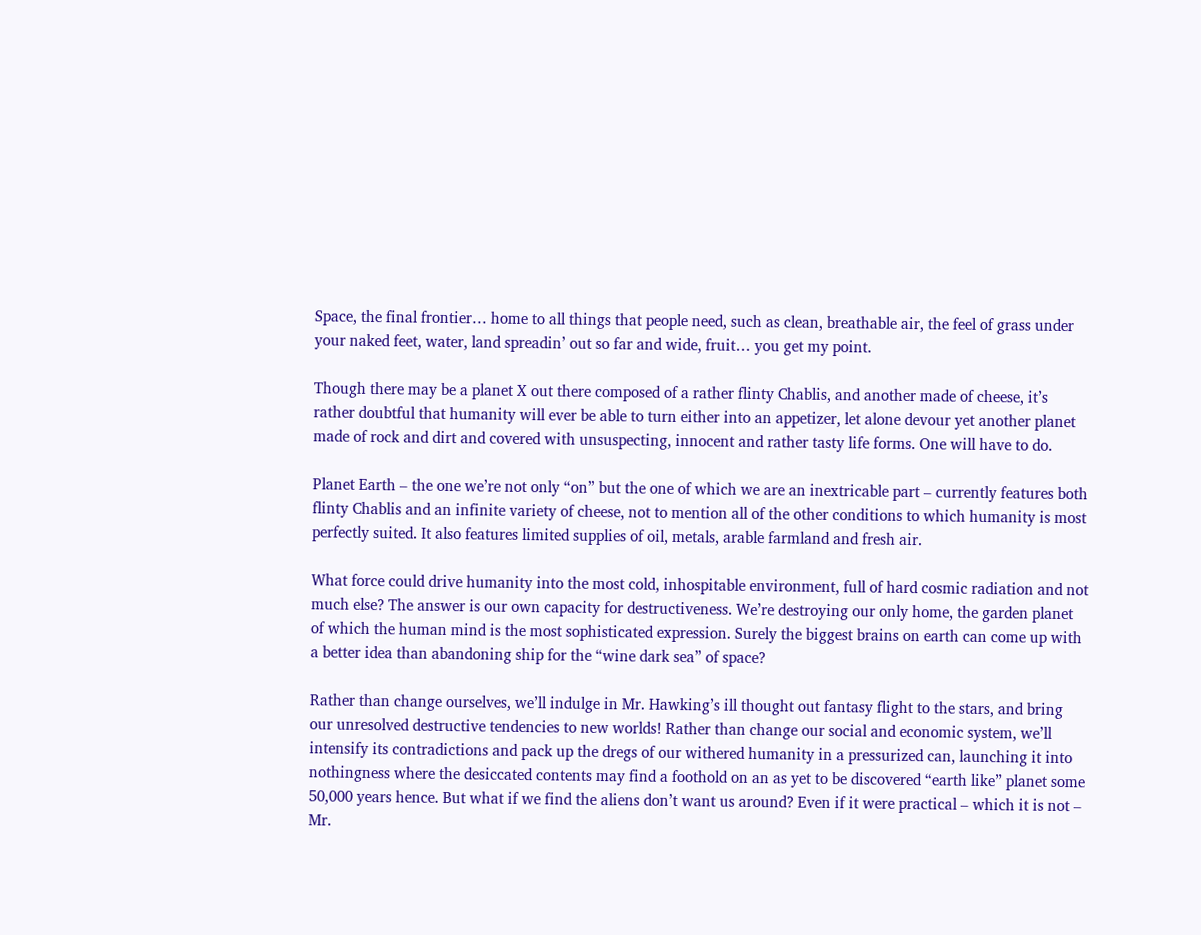Space, the final frontier… home to all things that people need, such as clean, breathable air, the feel of grass under your naked feet, water, land spreadin’ out so far and wide, fruit… you get my point.

Though there may be a planet X out there composed of a rather flinty Chablis, and another made of cheese, it’s rather doubtful that humanity will ever be able to turn either into an appetizer, let alone devour yet another planet made of rock and dirt and covered with unsuspecting, innocent and rather tasty life forms. One will have to do.

Planet Earth – the one we’re not only “on” but the one of which we are an inextricable part – currently features both flinty Chablis and an infinite variety of cheese, not to mention all of the other conditions to which humanity is most perfectly suited. It also features limited supplies of oil, metals, arable farmland and fresh air.

What force could drive humanity into the most cold, inhospitable environment, full of hard cosmic radiation and not much else? The answer is our own capacity for destructiveness. We’re destroying our only home, the garden planet of which the human mind is the most sophisticated expression. Surely the biggest brains on earth can come up with a better idea than abandoning ship for the “wine dark sea” of space?

Rather than change ourselves, we’ll indulge in Mr. Hawking’s ill thought out fantasy flight to the stars, and bring our unresolved destructive tendencies to new worlds! Rather than change our social and economic system, we’ll intensify its contradictions and pack up the dregs of our withered humanity in a pressurized can, launching it into nothingness where the desiccated contents may find a foothold on an as yet to be discovered “earth like” planet some 50,000 years hence. But what if we find the aliens don’t want us around? Even if it were practical – which it is not – Mr.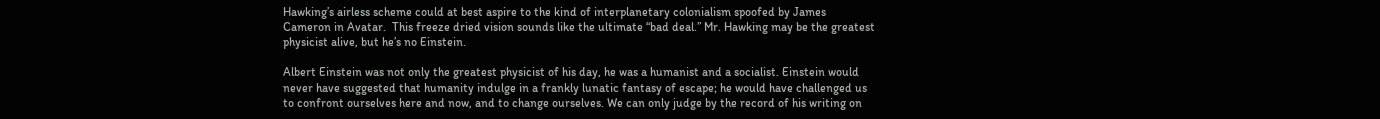Hawking’s airless scheme could at best aspire to the kind of interplanetary colonialism spoofed by James Cameron in Avatar.  This freeze dried vision sounds like the ultimate “bad deal.” Mr. Hawking may be the greatest physicist alive, but he’s no Einstein.

Albert Einstein was not only the greatest physicist of his day, he was a humanist and a socialist. Einstein would never have suggested that humanity indulge in a frankly lunatic fantasy of escape; he would have challenged us to confront ourselves here and now, and to change ourselves. We can only judge by the record of his writing on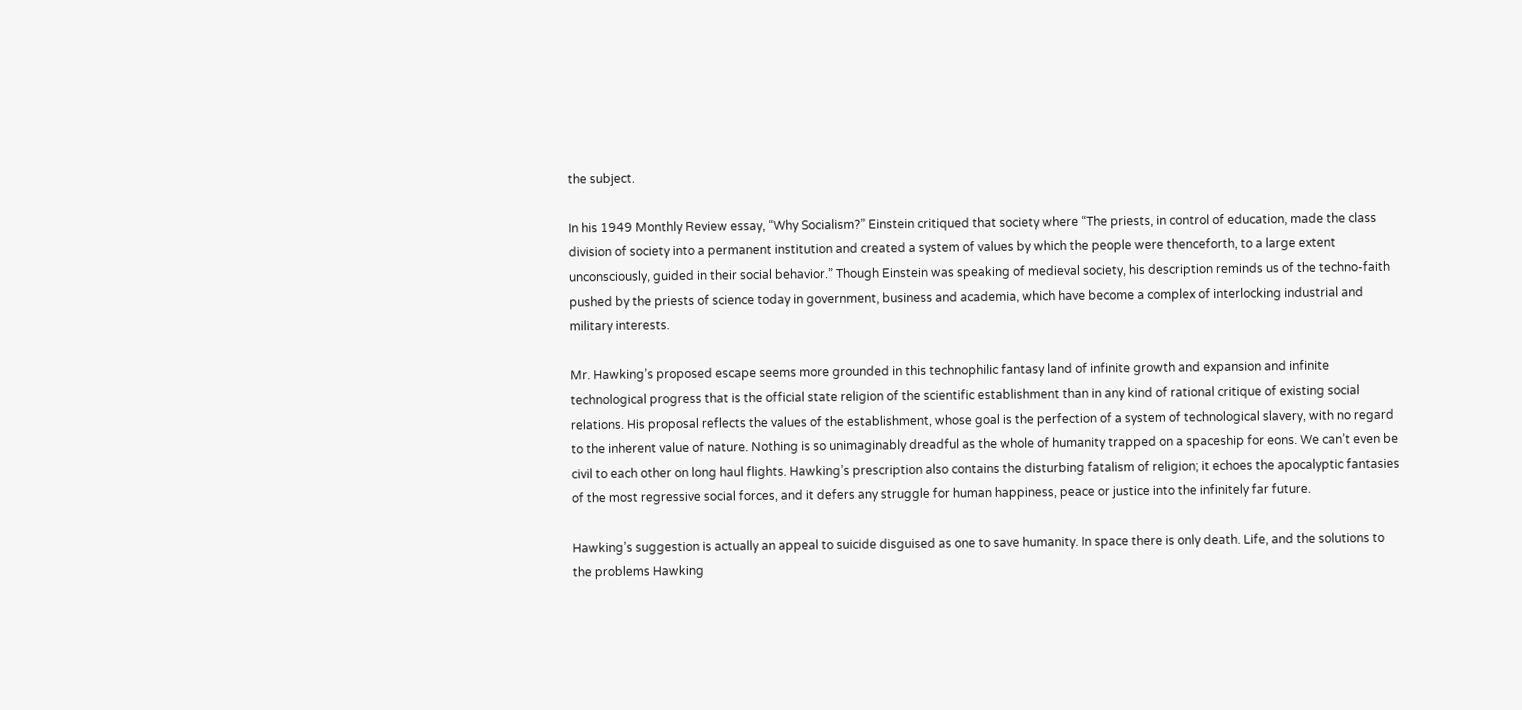the subject.

In his 1949 Monthly Review essay, “Why Socialism?” Einstein critiqued that society where “The priests, in control of education, made the class division of society into a permanent institution and created a system of values by which the people were thenceforth, to a large extent unconsciously, guided in their social behavior.” Though Einstein was speaking of medieval society, his description reminds us of the techno-faith pushed by the priests of science today in government, business and academia, which have become a complex of interlocking industrial and military interests.

Mr. Hawking’s proposed escape seems more grounded in this technophilic fantasy land of infinite growth and expansion and infinite technological progress that is the official state religion of the scientific establishment than in any kind of rational critique of existing social relations. His proposal reflects the values of the establishment, whose goal is the perfection of a system of technological slavery, with no regard to the inherent value of nature. Nothing is so unimaginably dreadful as the whole of humanity trapped on a spaceship for eons. We can’t even be civil to each other on long haul flights. Hawking’s prescription also contains the disturbing fatalism of religion; it echoes the apocalyptic fantasies of the most regressive social forces, and it defers any struggle for human happiness, peace or justice into the infinitely far future.

Hawking’s suggestion is actually an appeal to suicide disguised as one to save humanity. In space there is only death. Life, and the solutions to the problems Hawking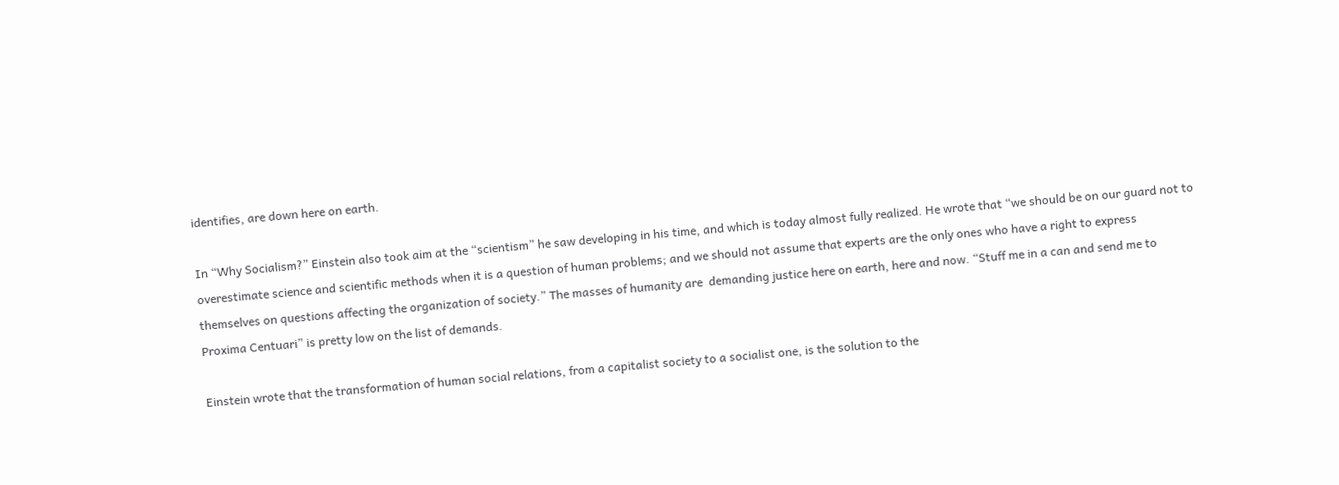identifies, are down here on earth.

In “Why Socialism?” Einstein also took aim at the “scientism” he saw developing in his time, and which is today almost fully realized. He wrote that “we should be on our guard not to overestimate science and scientific methods when it is a question of human problems; and we should not assume that experts are the only ones who have a right to express themselves on questions affecting the organization of society.” The masses of humanity are  demanding justice here on earth, here and now. “Stuff me in a can and send me to Proxima Centuari” is pretty low on the list of demands.

Einstein wrote that the transformation of human social relations, from a capitalist society to a socialist one, is the solution to the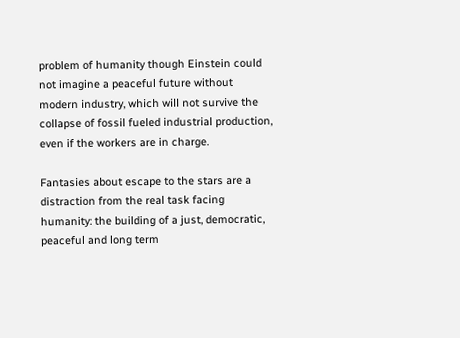problem of humanity though Einstein could not imagine a peaceful future without modern industry, which will not survive the collapse of fossil fueled industrial production, even if the workers are in charge.

Fantasies about escape to the stars are a distraction from the real task facing humanity: the building of a just, democratic, peaceful and long term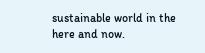sustainable world in the here and now.